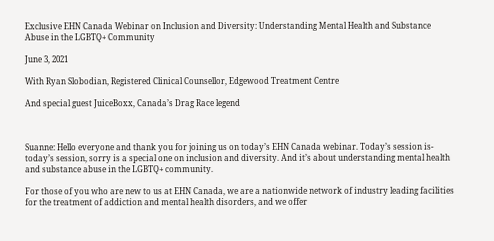Exclusive EHN Canada Webinar on Inclusion and Diversity: Understanding Mental Health and Substance Abuse in the LGBTQ+ Community

June 3, 2021

With Ryan Slobodian, Registered Clinical Counsellor, Edgewood Treatment Centre

And special guest JuiceBoxx, Canada’s Drag Race legend



Suanne: Hello everyone and thank you for joining us on today’s EHN Canada webinar. Today’s session is- today’s session, sorry is a special one on inclusion and diversity. And it’s about understanding mental health and substance abuse in the LGBTQ+ community.

For those of you who are new to us at EHN Canada, we are a nationwide network of industry leading facilities for the treatment of addiction and mental health disorders, and we offer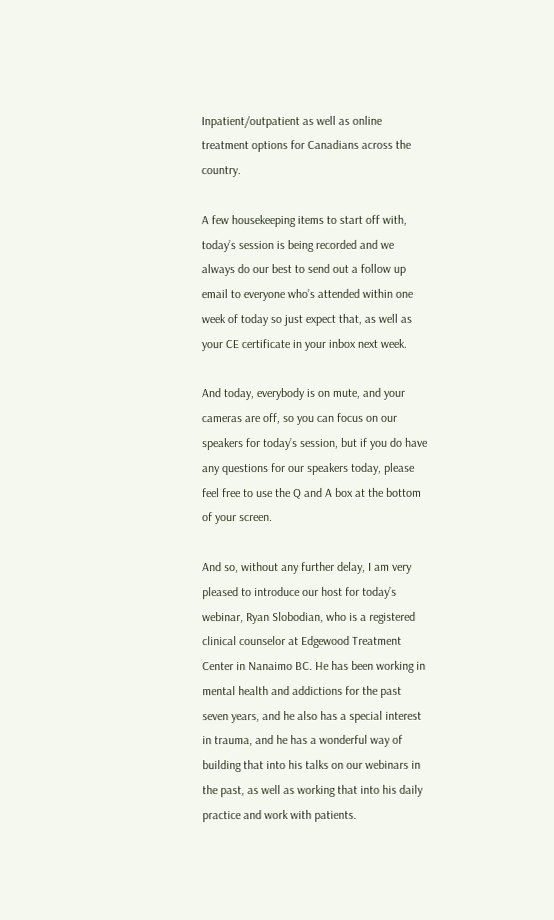Inpatient/outpatient as well as online treatment options for Canadians across the country.

A few housekeeping items to start off with, today’s session is being recorded and we always do our best to send out a follow up email to everyone who’s attended within one week of today so just expect that, as well as your CE certificate in your inbox next week.

And today, everybody is on mute, and your cameras are off, so you can focus on our speakers for today’s session, but if you do have any questions for our speakers today, please feel free to use the Q and A box at the bottom of your screen.

And so, without any further delay, I am very pleased to introduce our host for today’s webinar, Ryan Slobodian, who is a registered clinical counselor at Edgewood Treatment Center in Nanaimo BC. He has been working in mental health and addictions for the past seven years, and he also has a special interest in trauma, and he has a wonderful way of building that into his talks on our webinars in the past, as well as working that into his daily practice and work with patients.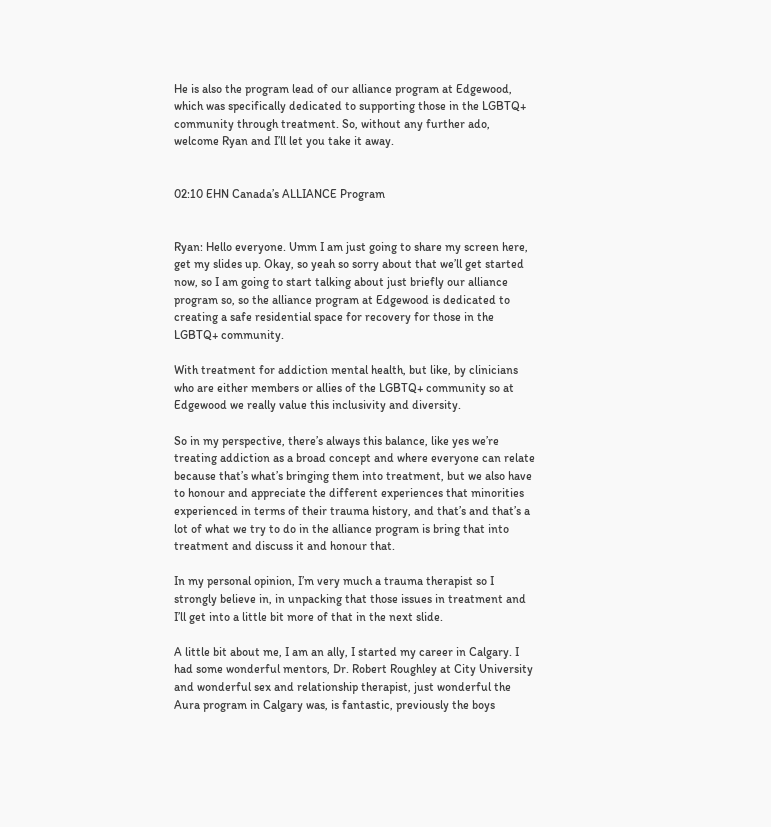He is also the program lead of our alliance program at Edgewood, which was specifically dedicated to supporting those in the LGBTQ+ community through treatment. So, without any further ado, welcome Ryan and I’ll let you take it away.


02:10 EHN Canada’s ALLIANCE Program


Ryan: Hello everyone. Umm I am just going to share my screen here, get my slides up. Okay, so yeah so sorry about that we’ll get started now, so I am going to start talking about just briefly our alliance program so, so the alliance program at Edgewood is dedicated to creating a safe residential space for recovery for those in the LGBTQ+ community.

With treatment for addiction mental health, but like, by clinicians who are either members or allies of the LGBTQ+ community so at Edgewood we really value this inclusivity and diversity.

So in my perspective, there’s always this balance, like yes we’re treating addiction as a broad concept and where everyone can relate because that’s what’s bringing them into treatment, but we also have to honour and appreciate the different experiences that minorities experienced in terms of their trauma history, and that’s and that’s a lot of what we try to do in the alliance program is bring that into treatment and discuss it and honour that.

In my personal opinion, I’m very much a trauma therapist so I strongly believe in, in unpacking that those issues in treatment and I’ll get into a little bit more of that in the next slide.

A little bit about me, I am an ally, I started my career in Calgary. I had some wonderful mentors, Dr. Robert Roughley at City University and wonderful sex and relationship therapist, just wonderful the Aura program in Calgary was, is fantastic, previously the boys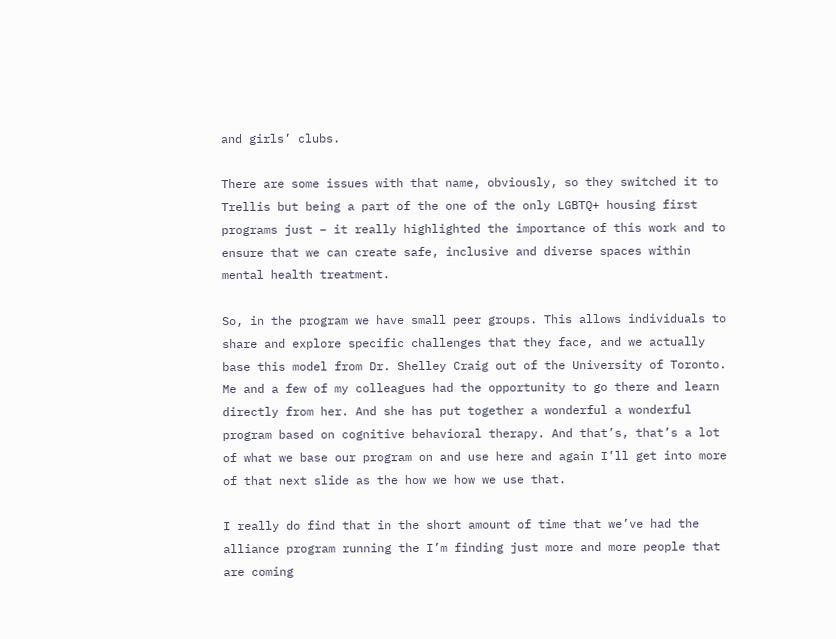and girls’ clubs.

There are some issues with that name, obviously, so they switched it to Trellis but being a part of the one of the only LGBTQ+ housing first programs just – it really highlighted the importance of this work and to ensure that we can create safe, inclusive and diverse spaces within mental health treatment.

So, in the program we have small peer groups. This allows individuals to share and explore specific challenges that they face, and we actually base this model from Dr. Shelley Craig out of the University of Toronto. Me and a few of my colleagues had the opportunity to go there and learn directly from her. And she has put together a wonderful a wonderful program based on cognitive behavioral therapy. And that’s, that’s a lot of what we base our program on and use here and again I’ll get into more of that next slide as the how we how we use that.

I really do find that in the short amount of time that we’ve had the alliance program running the I’m finding just more and more people that are coming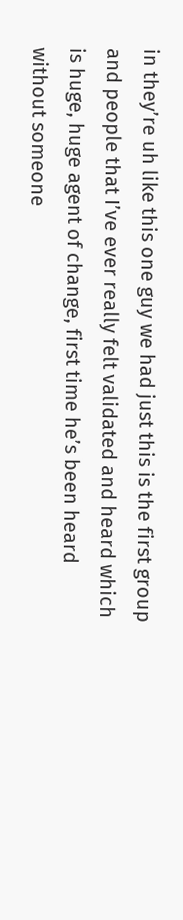in they’re uh like this one guy we had just this is the first group and people that I’ve ever really felt validated and heard which is huge, huge agent of change, first time he’s been heard without someone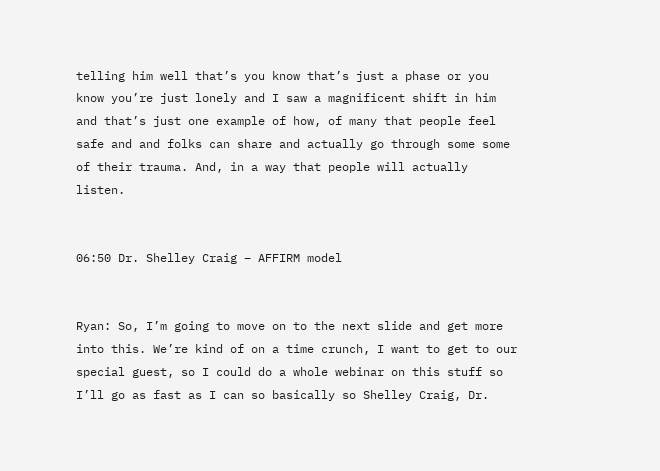telling him well that’s you know that’s just a phase or you know you’re just lonely and I saw a magnificent shift in him and that’s just one example of how, of many that people feel safe and and folks can share and actually go through some some of their trauma. And, in a way that people will actually listen.


06:50 Dr. Shelley Craig – AFFIRM model


Ryan: So, I’m going to move on to the next slide and get more into this. We’re kind of on a time crunch, I want to get to our special guest, so I could do a whole webinar on this stuff so I’ll go as fast as I can so basically so Shelley Craig, Dr.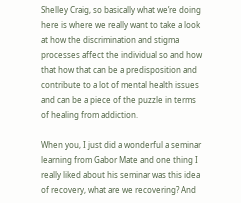Shelley Craig, so basically what we’re doing here is where we really want to take a look at how the discrimination and stigma processes affect the individual so and how that how that can be a predisposition and contribute to a lot of mental health issues and can be a piece of the puzzle in terms of healing from addiction.

When you, I just did a wonderful a seminar learning from Gabor Mate and one thing I really liked about his seminar was this idea of recovery, what are we recovering? And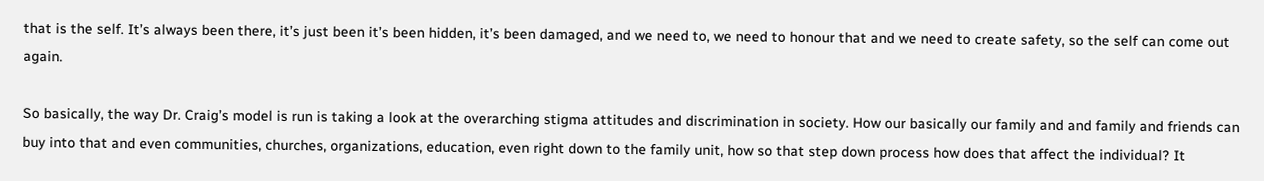that is the self. It’s always been there, it’s just been it’s been hidden, it’s been damaged, and we need to, we need to honour that and we need to create safety, so the self can come out again.

So basically, the way Dr. Craig’s model is run is taking a look at the overarching stigma attitudes and discrimination in society. How our basically our family and and family and friends can buy into that and even communities, churches, organizations, education, even right down to the family unit, how so that step down process how does that affect the individual? It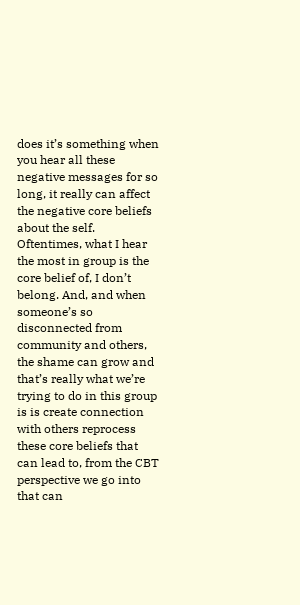does it’s something when you hear all these negative messages for so long, it really can affect the negative core beliefs about the self. Oftentimes, what I hear the most in group is the core belief of, I don’t belong. And, and when someone’s so disconnected from community and others, the shame can grow and that’s really what we’re trying to do in this group is is create connection with others reprocess these core beliefs that can lead to, from the CBT perspective we go into that can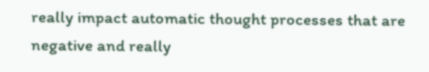really impact automatic thought processes that are negative and really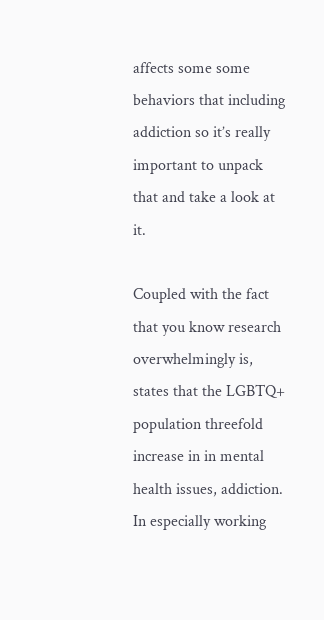affects some some behaviors that including addiction so it’s really important to unpack that and take a look at it.

Coupled with the fact that you know research overwhelmingly is, states that the LGBTQ+ population threefold increase in in mental health issues, addiction. In especially working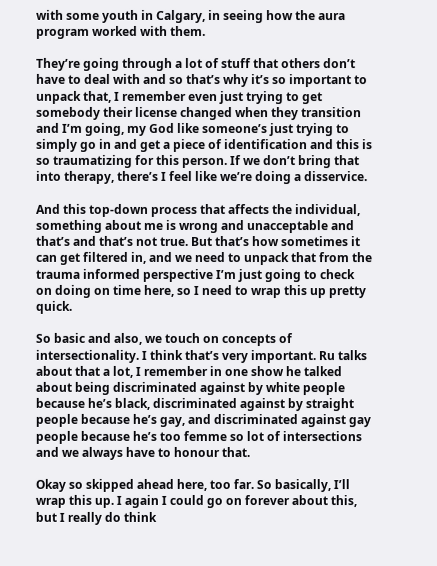with some youth in Calgary, in seeing how the aura program worked with them.

They’re going through a lot of stuff that others don’t have to deal with and so that’s why it’s so important to unpack that, I remember even just trying to get somebody their license changed when they transition and I’m going, my God like someone’s just trying to simply go in and get a piece of identification and this is so traumatizing for this person. If we don’t bring that into therapy, there’s I feel like we’re doing a disservice.

And this top-down process that affects the individual, something about me is wrong and unacceptable and that’s and that’s not true. But that’s how sometimes it can get filtered in, and we need to unpack that from the trauma informed perspective I’m just going to check on doing on time here, so I need to wrap this up pretty quick.

So basic and also, we touch on concepts of intersectionality. I think that’s very important. Ru talks about that a lot, I remember in one show he talked about being discriminated against by white people because he’s black, discriminated against by straight people because he’s gay, and discriminated against gay people because he’s too femme so lot of intersections and we always have to honour that.

Okay so skipped ahead here, too far. So basically, I’ll wrap this up. I again I could go on forever about this, but I really do think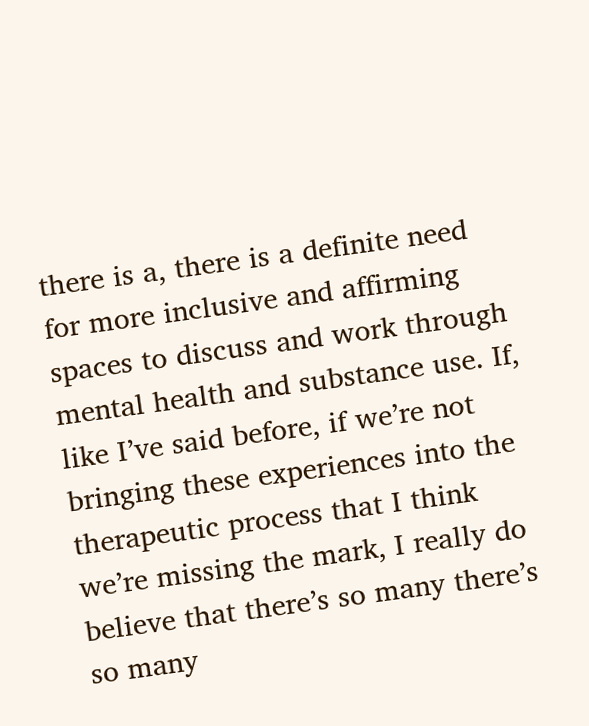there is a, there is a definite need for more inclusive and affirming spaces to discuss and work through mental health and substance use. If, like I’ve said before, if we’re not bringing these experiences into the therapeutic process that I think we’re missing the mark, I really do believe that there’s so many there’s so many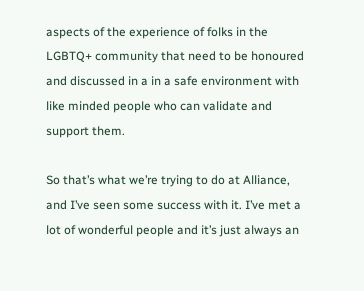aspects of the experience of folks in the LGBTQ+ community that need to be honoured and discussed in a in a safe environment with like minded people who can validate and support them.

So that’s what we’re trying to do at Alliance, and I’ve seen some success with it. I’ve met a lot of wonderful people and it’s just always an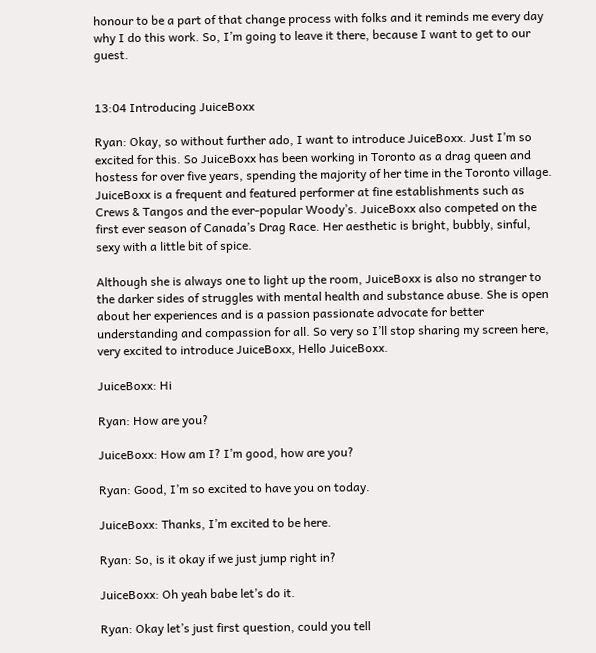honour to be a part of that change process with folks and it reminds me every day why I do this work. So, I’m going to leave it there, because I want to get to our guest.


13:04 Introducing JuiceBoxx

Ryan: Okay, so without further ado, I want to introduce JuiceBoxx. Just I’m so excited for this. So JuiceBoxx has been working in Toronto as a drag queen and hostess for over five years, spending the majority of her time in the Toronto village. JuiceBoxx is a frequent and featured performer at fine establishments such as Crews & Tangos and the ever-popular Woody’s. JuiceBoxx also competed on the first ever season of Canada’s Drag Race. Her aesthetic is bright, bubbly, sinful, sexy with a little bit of spice.

Although she is always one to light up the room, JuiceBoxx is also no stranger to the darker sides of struggles with mental health and substance abuse. She is open about her experiences and is a passion passionate advocate for better understanding and compassion for all. So very so I’ll stop sharing my screen here, very excited to introduce JuiceBoxx, Hello JuiceBoxx.

JuiceBoxx: Hi

Ryan: How are you?

JuiceBoxx: How am I? I’m good, how are you?

Ryan: Good, I’m so excited to have you on today.

JuiceBoxx: Thanks, I’m excited to be here.

Ryan: So, is it okay if we just jump right in?

JuiceBoxx: Oh yeah babe let’s do it.

Ryan: Okay let’s just first question, could you tell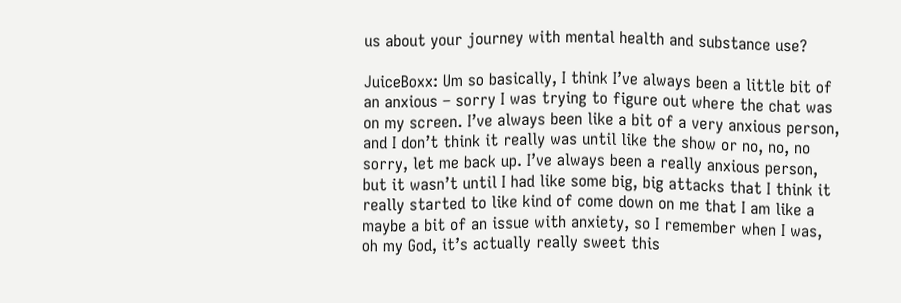us about your journey with mental health and substance use?

JuiceBoxx: Um so basically, I think I’ve always been a little bit of an anxious – sorry I was trying to figure out where the chat was on my screen. I’ve always been like a bit of a very anxious person, and I don’t think it really was until like the show or no, no, no sorry, let me back up. I’ve always been a really anxious person, but it wasn’t until I had like some big, big attacks that I think it really started to like kind of come down on me that I am like a maybe a bit of an issue with anxiety, so I remember when I was, oh my God, it’s actually really sweet this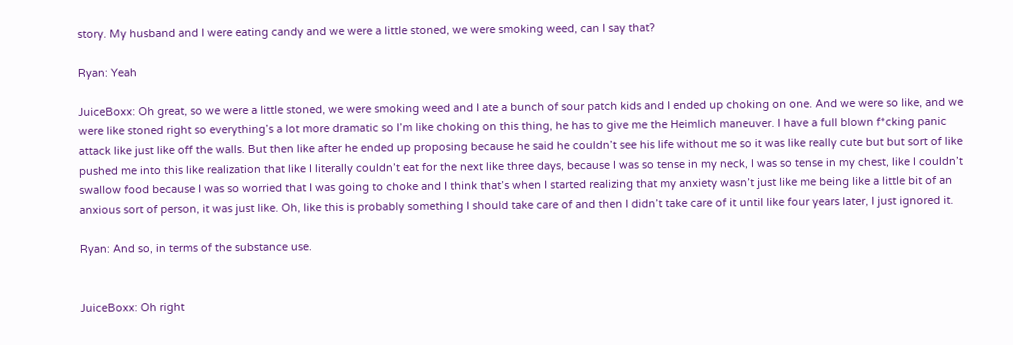story. My husband and I were eating candy and we were a little stoned, we were smoking weed, can I say that?

Ryan: Yeah

JuiceBoxx: Oh great, so we were a little stoned, we were smoking weed and I ate a bunch of sour patch kids and I ended up choking on one. And we were so like, and we were like stoned right so everything’s a lot more dramatic so I’m like choking on this thing, he has to give me the Heimlich maneuver. I have a full blown f*cking panic attack like just like off the walls. But then like after he ended up proposing because he said he couldn’t see his life without me so it was like really cute but but sort of like pushed me into this like realization that like I literally couldn’t eat for the next like three days, because I was so tense in my neck, I was so tense in my chest, like I couldn’t swallow food because I was so worried that I was going to choke and I think that’s when I started realizing that my anxiety wasn’t just like me being like a little bit of an anxious sort of person, it was just like. Oh, like this is probably something I should take care of and then I didn’t take care of it until like four years later, I just ignored it.

Ryan: And so, in terms of the substance use.


JuiceBoxx: Oh right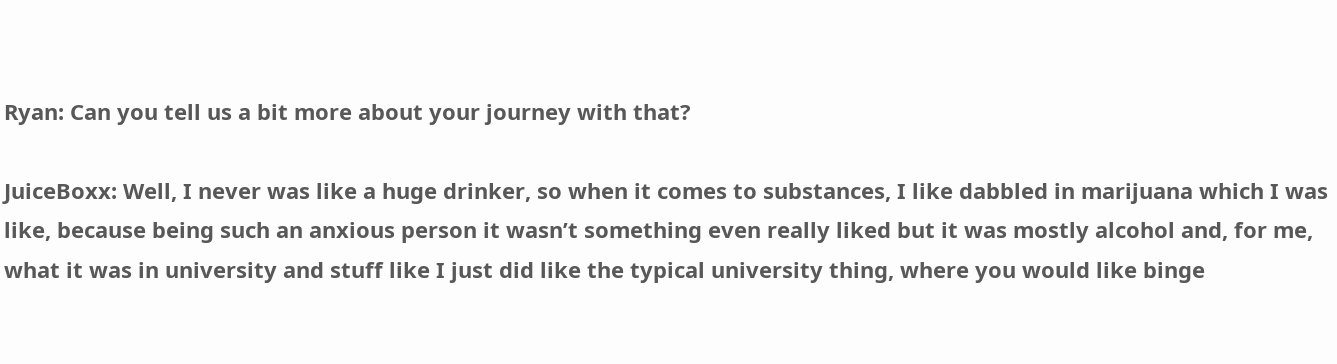Ryan: Can you tell us a bit more about your journey with that?

JuiceBoxx: Well, I never was like a huge drinker, so when it comes to substances, I like dabbled in marijuana which I was like, because being such an anxious person it wasn’t something even really liked but it was mostly alcohol and, for me, what it was in university and stuff like I just did like the typical university thing, where you would like binge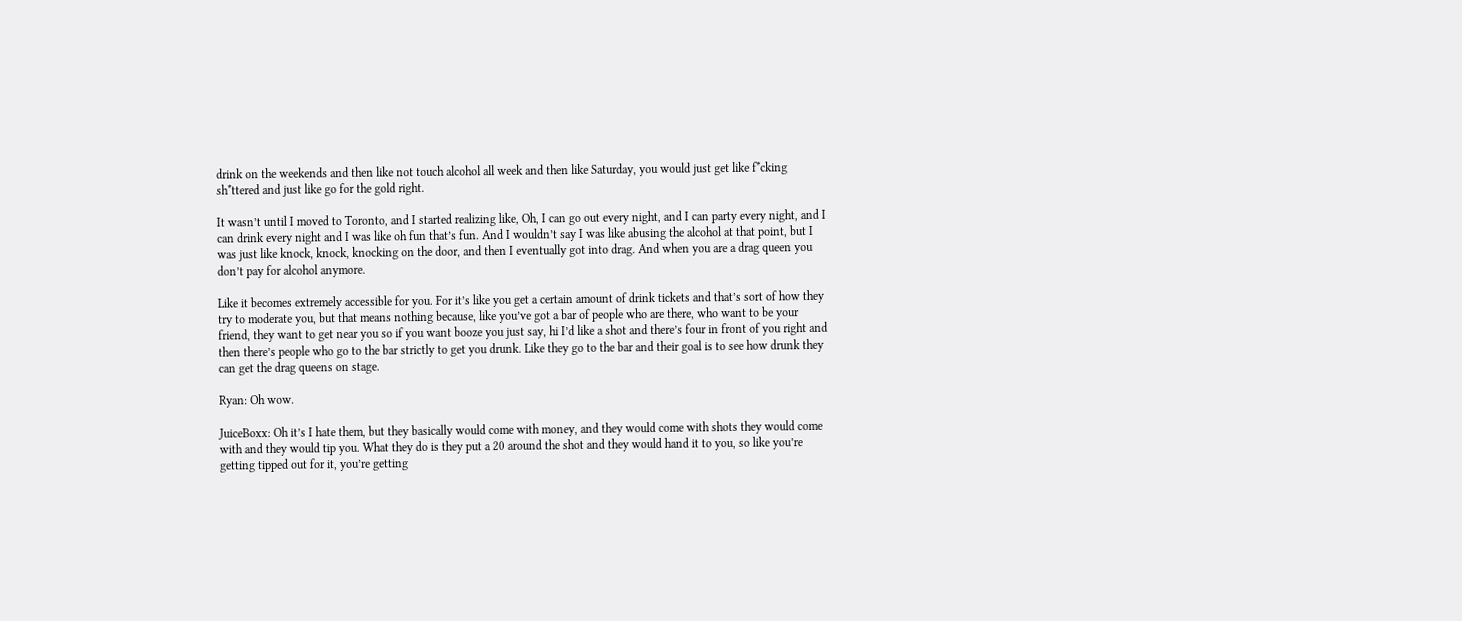drink on the weekends and then like not touch alcohol all week and then like Saturday, you would just get like f*cking sh*ttered and just like go for the gold right.

It wasn’t until I moved to Toronto, and I started realizing like, Oh, I can go out every night, and I can party every night, and I can drink every night and I was like oh fun that’s fun. And I wouldn’t say I was like abusing the alcohol at that point, but I was just like knock, knock, knocking on the door, and then I eventually got into drag. And when you are a drag queen you don’t pay for alcohol anymore.

Like it becomes extremely accessible for you. For it’s like you get a certain amount of drink tickets and that’s sort of how they try to moderate you, but that means nothing because, like you’ve got a bar of people who are there, who want to be your friend, they want to get near you so if you want booze you just say, hi I’d like a shot and there’s four in front of you right and then there’s people who go to the bar strictly to get you drunk. Like they go to the bar and their goal is to see how drunk they can get the drag queens on stage.

Ryan: Oh wow.

JuiceBoxx: Oh it’s I hate them, but they basically would come with money, and they would come with shots they would come with and they would tip you. What they do is they put a 20 around the shot and they would hand it to you, so like you’re getting tipped out for it, you’re getting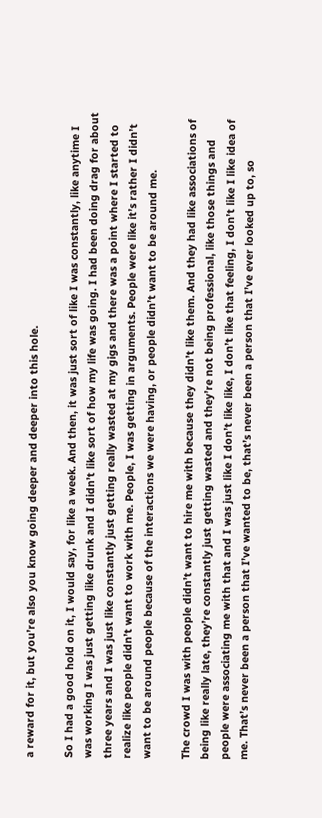a reward for it, but you’re also you know going deeper and deeper into this hole.

So I had a good hold on it, I would say, for like a week. And then, it was just sort of like I was constantly, like anytime I was working I was just getting like drunk and I didn’t like sort of how my life was going. I had been doing drag for about three years and I was just like constantly just getting really wasted at my gigs and there was a point where I started to realize like people didn’t want to work with me. People, I was getting in arguments. People were like it’s rather I didn’t want to be around people because of the interactions we were having, or people didn’t want to be around me.

The crowd I was with people didn’t want to hire me with because they didn’t like them. And they had like associations of being like really late, they’re constantly just getting wasted and they’re not being professional, like those things and people were associating me with that and I was just like I don’t like like, I don’t like that feeling, I don’t like I like idea of me. That’s never been a person that I’ve wanted to be, that’s never been a person that I’ve ever looked up to, so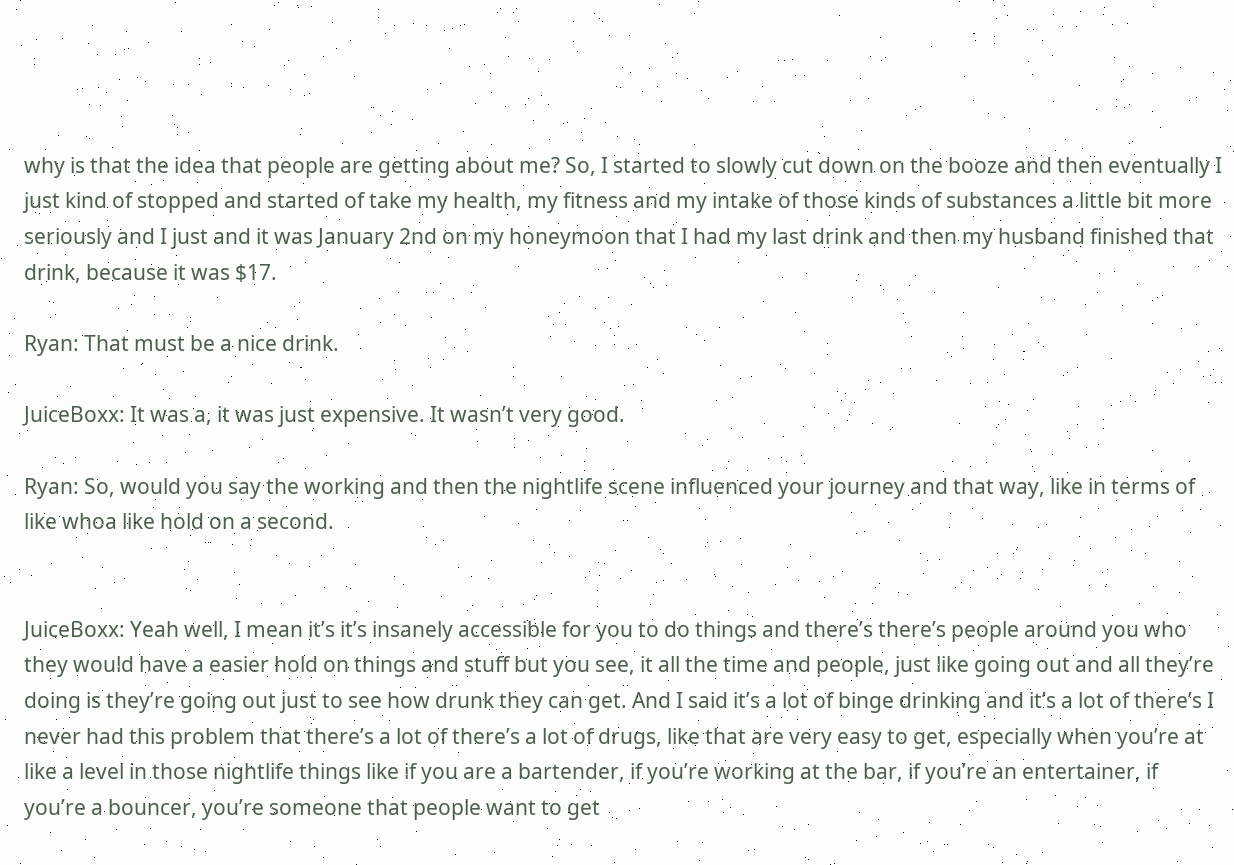why is that the idea that people are getting about me? So, I started to slowly cut down on the booze and then eventually I just kind of stopped and started of take my health, my fitness and my intake of those kinds of substances a little bit more seriously and I just and it was January 2nd on my honeymoon that I had my last drink and then my husband finished that drink, because it was $17.

Ryan: That must be a nice drink.

JuiceBoxx: It was a, it was just expensive. It wasn’t very good.

Ryan: So, would you say the working and then the nightlife scene influenced your journey and that way, like in terms of like whoa like hold on a second.


JuiceBoxx: Yeah well, I mean it’s it’s insanely accessible for you to do things and there’s there’s people around you who they would have a easier hold on things and stuff but you see, it all the time and people, just like going out and all they’re doing is they’re going out just to see how drunk they can get. And I said it’s a lot of binge drinking and it’s a lot of there’s I never had this problem that there’s a lot of there’s a lot of drugs, like that are very easy to get, especially when you’re at like a level in those nightlife things like if you are a bartender, if you’re working at the bar, if you’re an entertainer, if you’re a bouncer, you’re someone that people want to get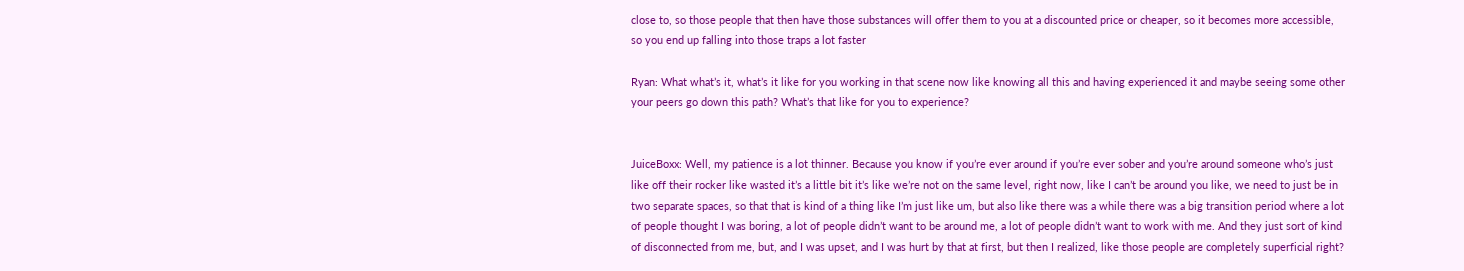close to, so those people that then have those substances will offer them to you at a discounted price or cheaper, so it becomes more accessible, so you end up falling into those traps a lot faster

Ryan: What what’s it, what’s it like for you working in that scene now like knowing all this and having experienced it and maybe seeing some other your peers go down this path? What’s that like for you to experience?


JuiceBoxx: Well, my patience is a lot thinner. Because you know if you’re ever around if you’re ever sober and you’re around someone who’s just like off their rocker like wasted it’s a little bit it’s like we’re not on the same level, right now, like I can’t be around you like, we need to just be in two separate spaces, so that that is kind of a thing like I’m just like um, but also like there was a while there was a big transition period where a lot of people thought I was boring, a lot of people didn’t want to be around me, a lot of people didn’t want to work with me. And they just sort of kind of disconnected from me, but, and I was upset, and I was hurt by that at first, but then I realized, like those people are completely superficial right?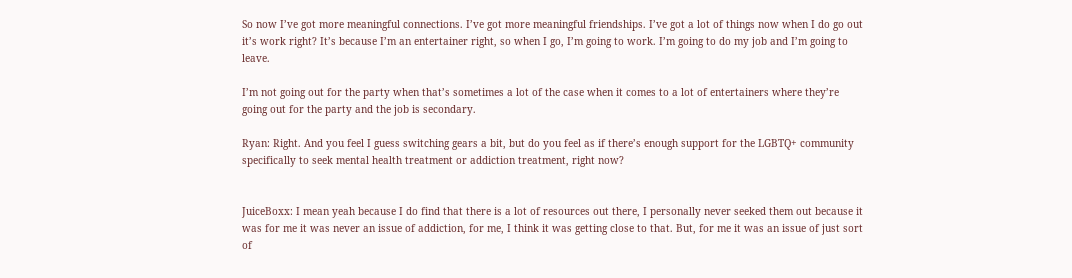So now I’ve got more meaningful connections. I’ve got more meaningful friendships. I’ve got a lot of things now when I do go out it’s work right? It’s because I’m an entertainer right, so when I go, I’m going to work. I’m going to do my job and I’m going to leave.

I’m not going out for the party when that’s sometimes a lot of the case when it comes to a lot of entertainers where they’re going out for the party and the job is secondary.

Ryan: Right. And you feel I guess switching gears a bit, but do you feel as if there’s enough support for the LGBTQ+ community specifically to seek mental health treatment or addiction treatment, right now?


JuiceBoxx: I mean yeah because I do find that there is a lot of resources out there, I personally never seeked them out because it was for me it was never an issue of addiction, for me, I think it was getting close to that. But, for me it was an issue of just sort of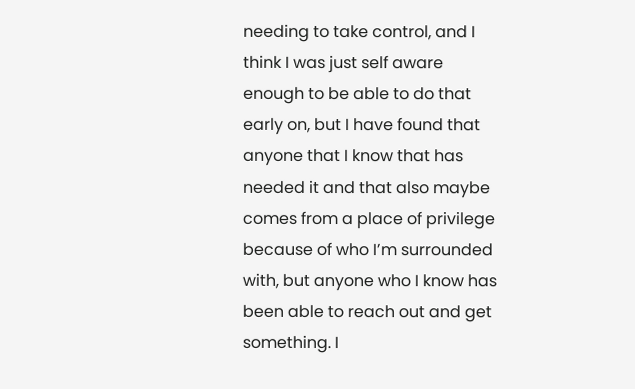needing to take control, and I think I was just self aware enough to be able to do that early on, but I have found that anyone that I know that has needed it and that also maybe comes from a place of privilege because of who I’m surrounded with, but anyone who I know has been able to reach out and get something. I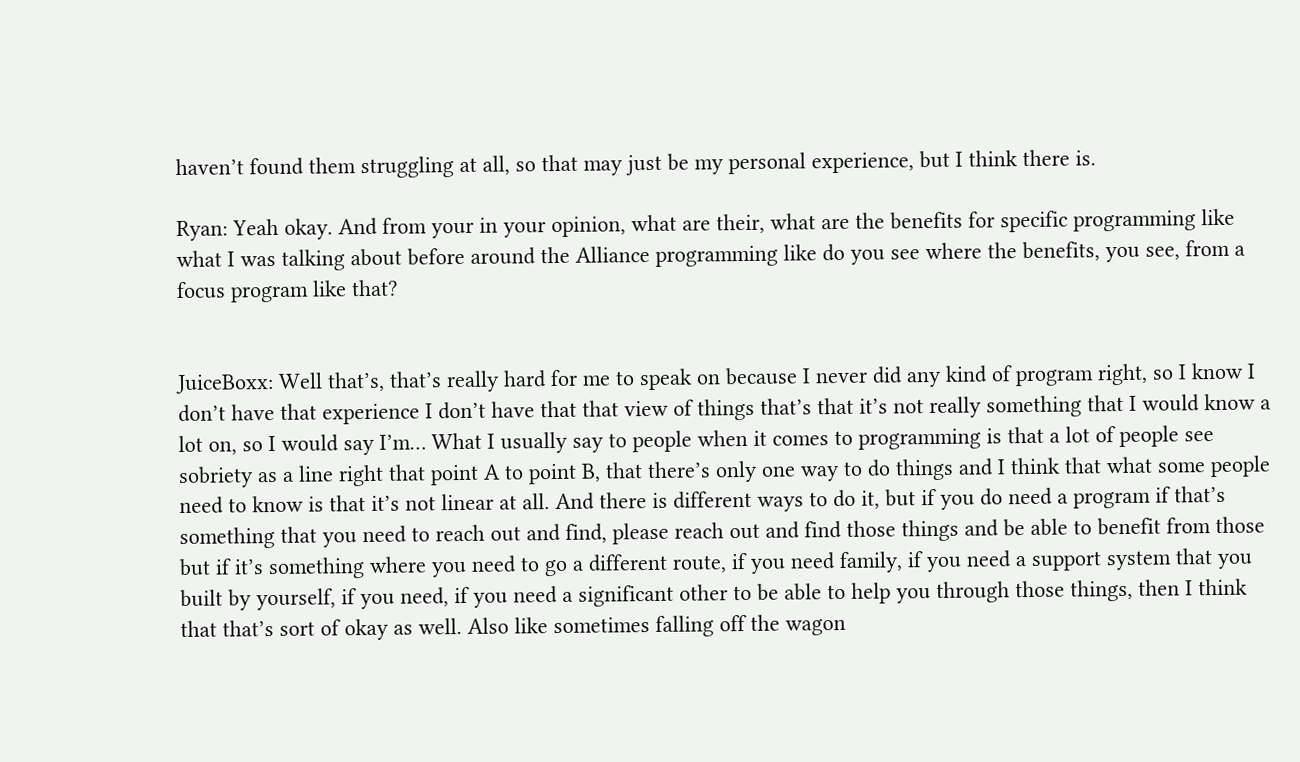haven’t found them struggling at all, so that may just be my personal experience, but I think there is.

Ryan: Yeah okay. And from your in your opinion, what are their, what are the benefits for specific programming like what I was talking about before around the Alliance programming like do you see where the benefits, you see, from a focus program like that?


JuiceBoxx: Well that’s, that’s really hard for me to speak on because I never did any kind of program right, so I know I don’t have that experience I don’t have that that view of things that’s that it’s not really something that I would know a lot on, so I would say I’m… What I usually say to people when it comes to programming is that a lot of people see sobriety as a line right that point A to point B, that there’s only one way to do things and I think that what some people need to know is that it’s not linear at all. And there is different ways to do it, but if you do need a program if that’s something that you need to reach out and find, please reach out and find those things and be able to benefit from those but if it’s something where you need to go a different route, if you need family, if you need a support system that you built by yourself, if you need, if you need a significant other to be able to help you through those things, then I think that that’s sort of okay as well. Also like sometimes falling off the wagon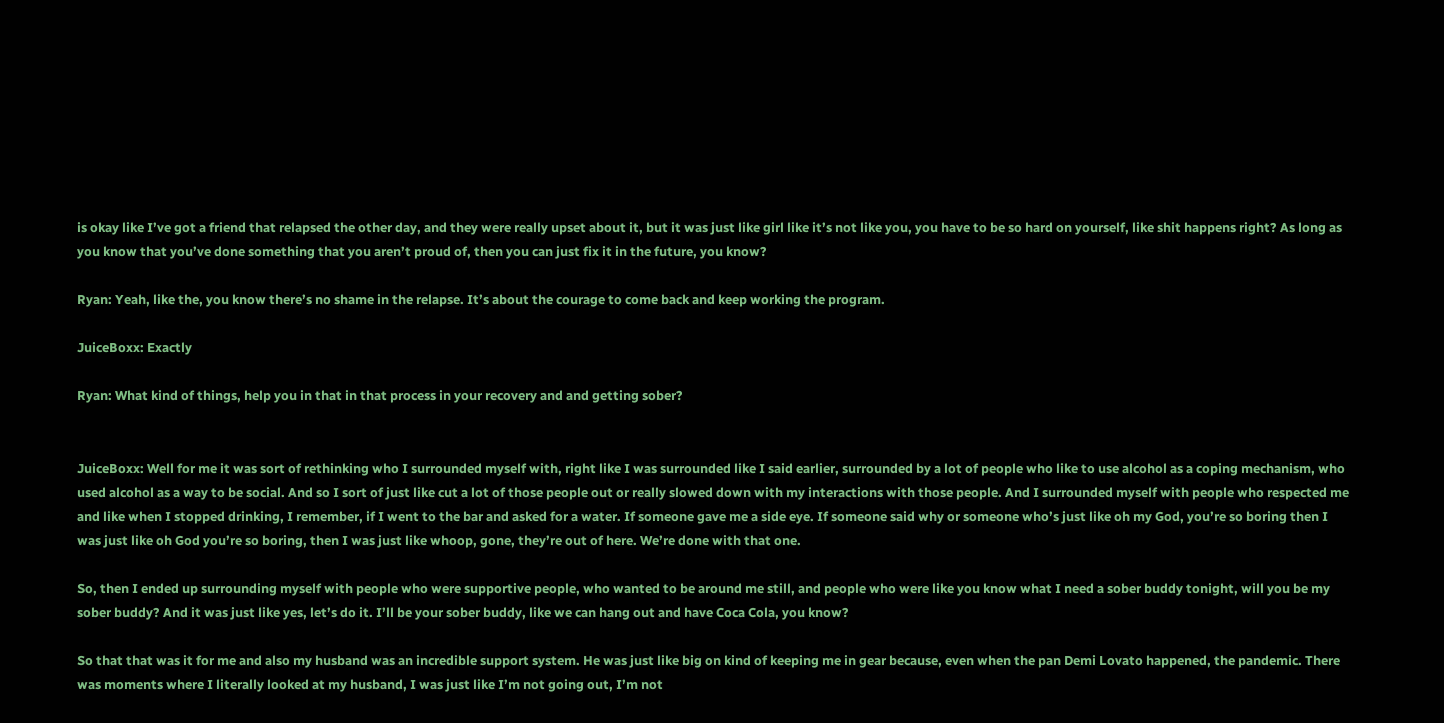is okay like I’ve got a friend that relapsed the other day, and they were really upset about it, but it was just like girl like it’s not like you, you have to be so hard on yourself, like shit happens right? As long as you know that you’ve done something that you aren’t proud of, then you can just fix it in the future, you know?

Ryan: Yeah, like the, you know there’s no shame in the relapse. It’s about the courage to come back and keep working the program.

JuiceBoxx: Exactly

Ryan: What kind of things, help you in that in that process in your recovery and and getting sober?


JuiceBoxx: Well for me it was sort of rethinking who I surrounded myself with, right like I was surrounded like I said earlier, surrounded by a lot of people who like to use alcohol as a coping mechanism, who used alcohol as a way to be social. And so I sort of just like cut a lot of those people out or really slowed down with my interactions with those people. And I surrounded myself with people who respected me and like when I stopped drinking, I remember, if I went to the bar and asked for a water. If someone gave me a side eye. If someone said why or someone who’s just like oh my God, you’re so boring then I was just like oh God you’re so boring, then I was just like whoop, gone, they’re out of here. We’re done with that one.

So, then I ended up surrounding myself with people who were supportive people, who wanted to be around me still, and people who were like you know what I need a sober buddy tonight, will you be my sober buddy? And it was just like yes, let’s do it. I’ll be your sober buddy, like we can hang out and have Coca Cola, you know?

So that that was it for me and also my husband was an incredible support system. He was just like big on kind of keeping me in gear because, even when the pan Demi Lovato happened, the pandemic. There was moments where I literally looked at my husband, I was just like I’m not going out, I’m not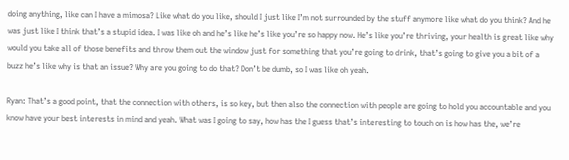doing anything, like can I have a mimosa? Like what do you like, should I just like I’m not surrounded by the stuff anymore like what do you think? And he was just like I think that’s a stupid idea. I was like oh and he’s like he’s like you’re so happy now. He’s like you’re thriving, your health is great like why would you take all of those benefits and throw them out the window just for something that you’re going to drink, that’s going to give you a bit of a buzz he’s like why is that an issue? Why are you going to do that? Don’t be dumb, so I was like oh yeah.

Ryan: That’s a good point, that the connection with others, is so key, but then also the connection with people are going to hold you accountable and you know have your best interests in mind and yeah. What was I going to say, how has the I guess that’s interesting to touch on is how has the, we’re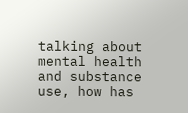talking about mental health and substance use, how has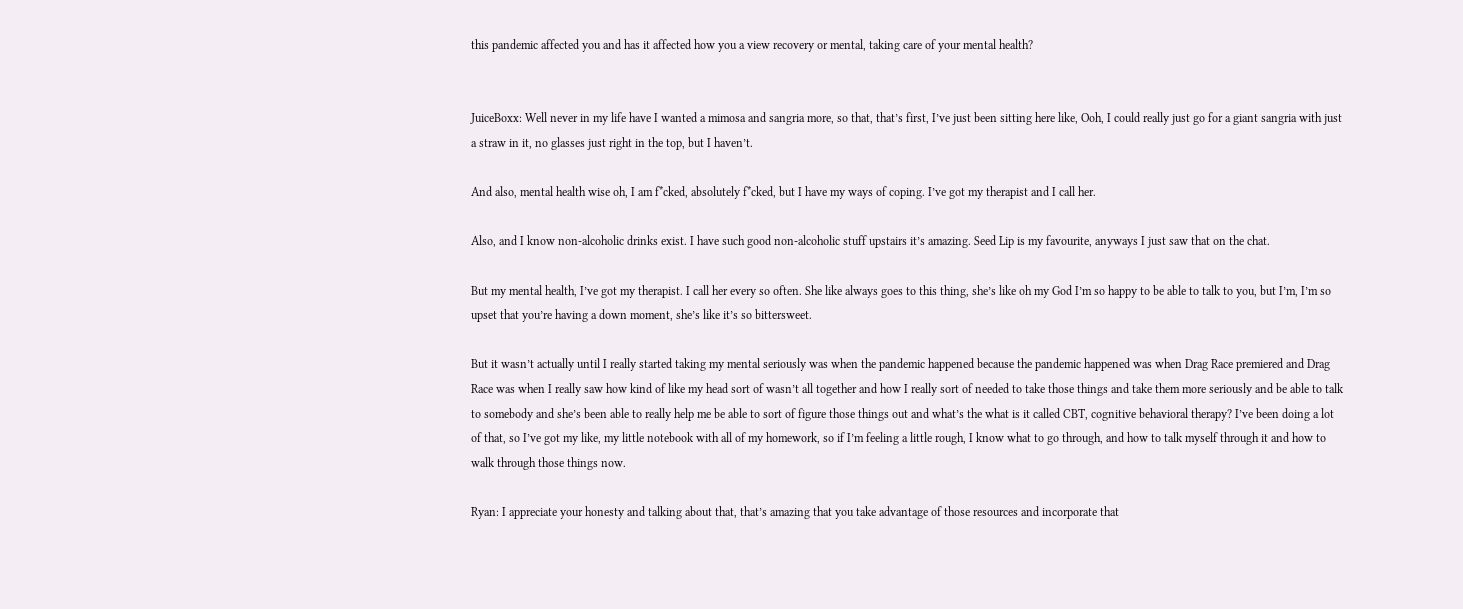this pandemic affected you and has it affected how you a view recovery or mental, taking care of your mental health?


JuiceBoxx: Well never in my life have I wanted a mimosa and sangria more, so that, that’s first, I’ve just been sitting here like, Ooh, I could really just go for a giant sangria with just a straw in it, no glasses just right in the top, but I haven’t.

And also, mental health wise oh, I am f*cked, absolutely f*cked, but I have my ways of coping. I’ve got my therapist and I call her.

Also, and I know non-alcoholic drinks exist. I have such good non-alcoholic stuff upstairs it’s amazing. Seed Lip is my favourite, anyways I just saw that on the chat.

But my mental health, I’ve got my therapist. I call her every so often. She like always goes to this thing, she’s like oh my God I’m so happy to be able to talk to you, but I’m, I’m so upset that you’re having a down moment, she’s like it’s so bittersweet.

But it wasn’t actually until I really started taking my mental seriously was when the pandemic happened because the pandemic happened was when Drag Race premiered and Drag Race was when I really saw how kind of like my head sort of wasn’t all together and how I really sort of needed to take those things and take them more seriously and be able to talk to somebody and she’s been able to really help me be able to sort of figure those things out and what’s the what is it called CBT, cognitive behavioral therapy? I’ve been doing a lot of that, so I’ve got my like, my little notebook with all of my homework, so if I’m feeling a little rough, I know what to go through, and how to talk myself through it and how to walk through those things now.

Ryan: I appreciate your honesty and talking about that, that’s amazing that you take advantage of those resources and incorporate that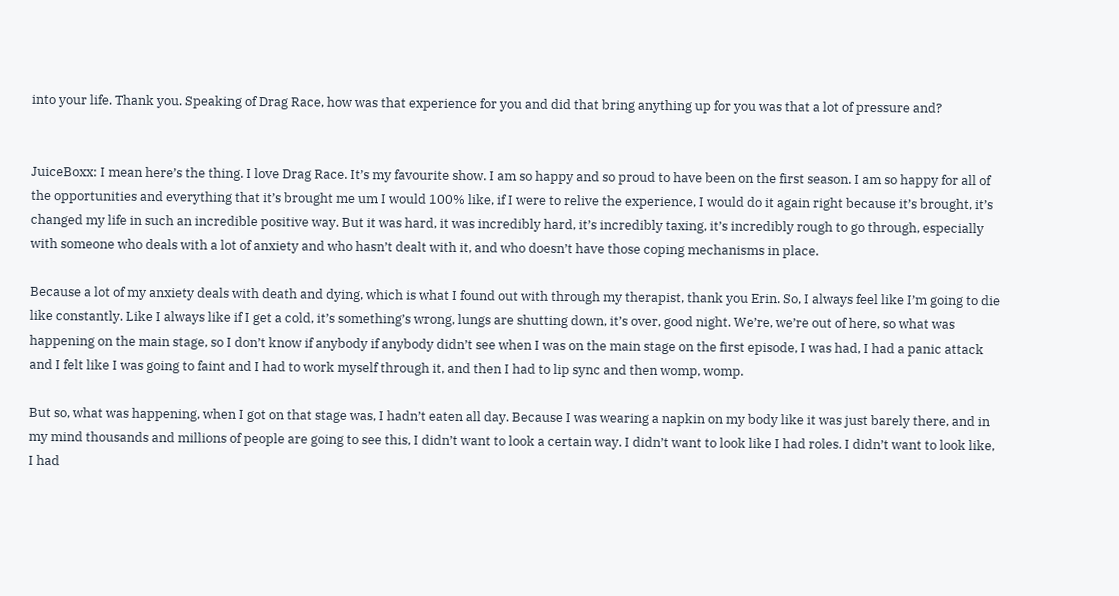into your life. Thank you. Speaking of Drag Race, how was that experience for you and did that bring anything up for you was that a lot of pressure and?


JuiceBoxx: I mean here’s the thing. I love Drag Race. It’s my favourite show. I am so happy and so proud to have been on the first season. I am so happy for all of the opportunities and everything that it’s brought me um I would 100% like, if I were to relive the experience, I would do it again right because it’s brought, it’s changed my life in such an incredible positive way. But it was hard, it was incredibly hard, it’s incredibly taxing, it’s incredibly rough to go through, especially with someone who deals with a lot of anxiety and who hasn’t dealt with it, and who doesn’t have those coping mechanisms in place.

Because a lot of my anxiety deals with death and dying, which is what I found out with through my therapist, thank you Erin. So, I always feel like I’m going to die like constantly. Like I always like if I get a cold, it’s something’s wrong, lungs are shutting down, it’s over, good night. We’re, we’re out of here, so what was happening on the main stage, so I don’t know if anybody if anybody didn’t see when I was on the main stage on the first episode, I was had, I had a panic attack and I felt like I was going to faint and I had to work myself through it, and then I had to lip sync and then womp, womp.

But so, what was happening, when I got on that stage was, I hadn’t eaten all day. Because I was wearing a napkin on my body like it was just barely there, and in my mind thousands and millions of people are going to see this, I didn’t want to look a certain way. I didn’t want to look like I had roles. I didn’t want to look like, I had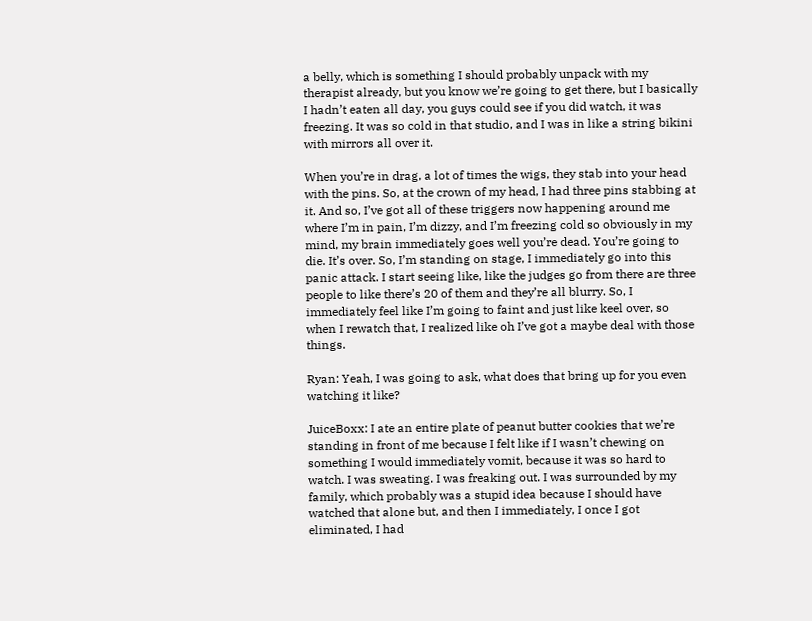a belly, which is something I should probably unpack with my therapist already, but you know we’re going to get there, but I basically I hadn’t eaten all day, you guys could see if you did watch, it was freezing. It was so cold in that studio, and I was in like a string bikini with mirrors all over it.

When you’re in drag, a lot of times the wigs, they stab into your head with the pins. So, at the crown of my head, I had three pins stabbing at it. And so, I’ve got all of these triggers now happening around me where I’m in pain, I’m dizzy, and I’m freezing cold so obviously in my mind, my brain immediately goes well you’re dead. You’re going to die. It’s over. So, I’m standing on stage, I immediately go into this panic attack. I start seeing like, like the judges go from there are three people to like there’s 20 of them and they’re all blurry. So, I immediately feel like I’m going to faint and just like keel over, so when I rewatch that, I realized like oh I’ve got a maybe deal with those things.

Ryan: Yeah, I was going to ask, what does that bring up for you even watching it like?

JuiceBoxx: I ate an entire plate of peanut butter cookies that we’re standing in front of me because I felt like if I wasn’t chewing on something I would immediately vomit, because it was so hard to watch. I was sweating. I was freaking out. I was surrounded by my family, which probably was a stupid idea because I should have watched that alone but, and then I immediately, I once I got eliminated, I had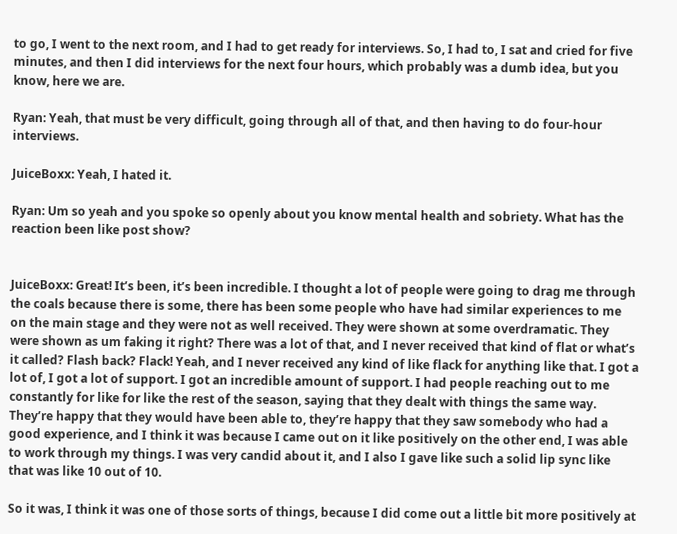to go, I went to the next room, and I had to get ready for interviews. So, I had to, I sat and cried for five minutes, and then I did interviews for the next four hours, which probably was a dumb idea, but you know, here we are.

Ryan: Yeah, that must be very difficult, going through all of that, and then having to do four-hour interviews.

JuiceBoxx: Yeah, I hated it.

Ryan: Um so yeah and you spoke so openly about you know mental health and sobriety. What has the reaction been like post show?


JuiceBoxx: Great! It’s been, it’s been incredible. I thought a lot of people were going to drag me through the coals because there is some, there has been some people who have had similar experiences to me on the main stage and they were not as well received. They were shown at some overdramatic. They were shown as um faking it right? There was a lot of that, and I never received that kind of flat or what’s it called? Flash back? Flack! Yeah, and I never received any kind of like flack for anything like that. I got a lot of, I got a lot of support. I got an incredible amount of support. I had people reaching out to me constantly for like for like the rest of the season, saying that they dealt with things the same way. They’re happy that they would have been able to, they’re happy that they saw somebody who had a good experience, and I think it was because I came out on it like positively on the other end, I was able to work through my things. I was very candid about it, and I also I gave like such a solid lip sync like that was like 10 out of 10.

So it was, I think it was one of those sorts of things, because I did come out a little bit more positively at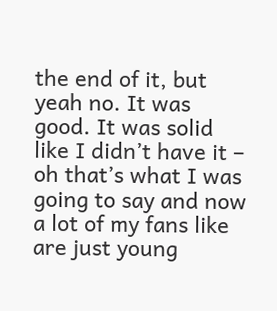the end of it, but yeah no. It was good. It was solid like I didn’t have it – oh that’s what I was going to say and now a lot of my fans like are just young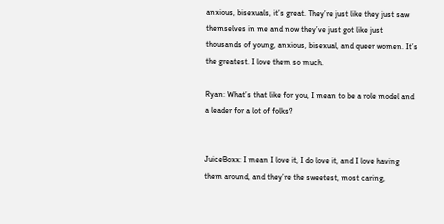anxious, bisexuals, it’s great. They’re just like they just saw themselves in me and now they’ve just got like just thousands of young, anxious, bisexual, and queer women. It’s the greatest. I love them so much.

Ryan: What’s that like for you, I mean to be a role model and a leader for a lot of folks?


JuiceBoxx: I mean I love it, I do love it, and I love having them around, and they’re the sweetest, most caring,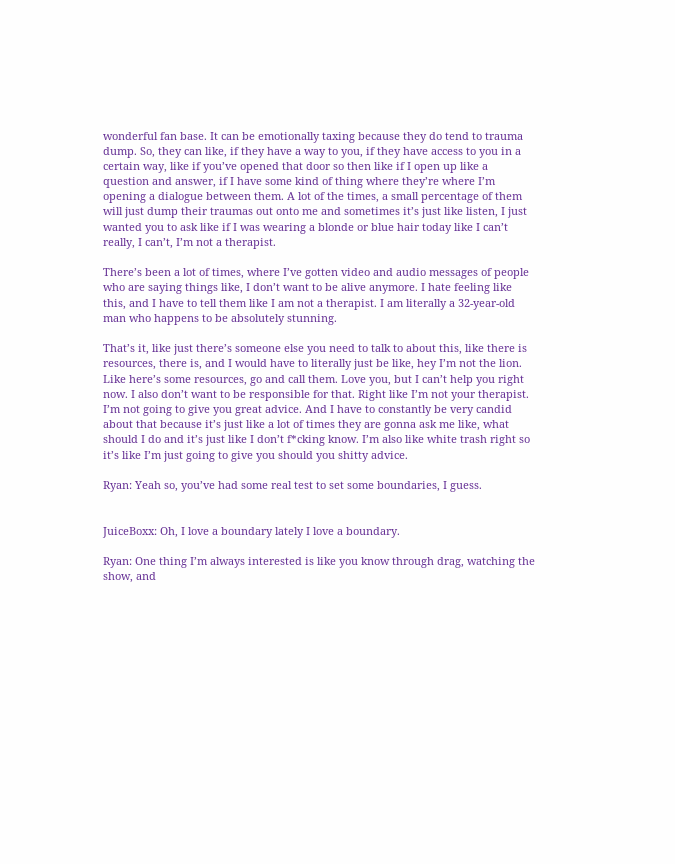wonderful fan base. It can be emotionally taxing because they do tend to trauma dump. So, they can like, if they have a way to you, if they have access to you in a certain way, like if you’ve opened that door so then like if I open up like a question and answer, if I have some kind of thing where they’re where I’m opening a dialogue between them. A lot of the times, a small percentage of them will just dump their traumas out onto me and sometimes it’s just like listen, I just wanted you to ask like if I was wearing a blonde or blue hair today like I can’t really, I can’t, I’m not a therapist.

There’s been a lot of times, where I’ve gotten video and audio messages of people who are saying things like, I don’t want to be alive anymore. I hate feeling like this, and I have to tell them like I am not a therapist. I am literally a 32-year-old man who happens to be absolutely stunning.

That’s it, like just there’s someone else you need to talk to about this, like there is resources, there is, and I would have to literally just be like, hey I’m not the lion. Like here’s some resources, go and call them. Love you, but I can’t help you right now. I also don’t want to be responsible for that. Right like I’m not your therapist. I’m not going to give you great advice. And I have to constantly be very candid about that because it’s just like a lot of times they are gonna ask me like, what should I do and it’s just like I don’t f*cking know. I’m also like white trash right so it’s like I’m just going to give you should you shitty advice.

Ryan: Yeah so, you’ve had some real test to set some boundaries, I guess.


JuiceBoxx: Oh, I love a boundary lately I love a boundary.

Ryan: One thing I’m always interested is like you know through drag, watching the show, and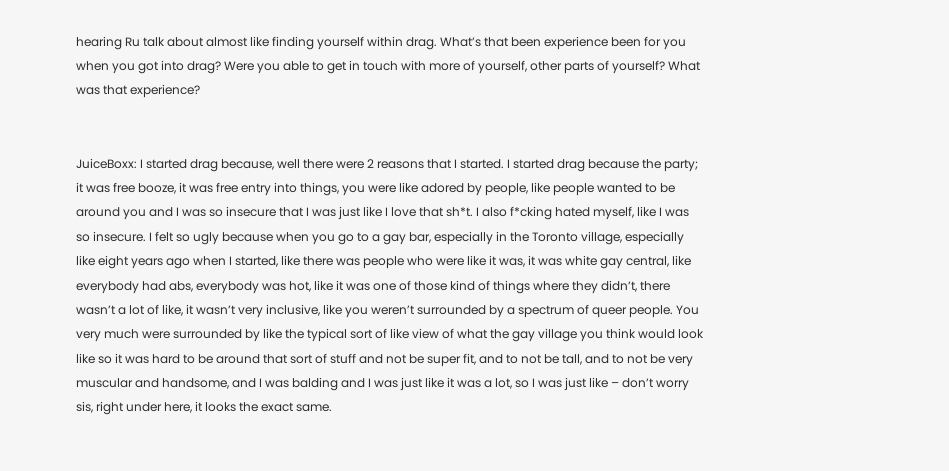hearing Ru talk about almost like finding yourself within drag. What’s that been experience been for you when you got into drag? Were you able to get in touch with more of yourself, other parts of yourself? What was that experience?


JuiceBoxx: I started drag because, well there were 2 reasons that I started. I started drag because the party; it was free booze, it was free entry into things, you were like adored by people, like people wanted to be around you and I was so insecure that I was just like I love that sh*t. I also f*cking hated myself, like I was so insecure. I felt so ugly because when you go to a gay bar, especially in the Toronto village, especially like eight years ago when I started, like there was people who were like it was, it was white gay central, like everybody had abs, everybody was hot, like it was one of those kind of things where they didn’t, there wasn’t a lot of like, it wasn’t very inclusive, like you weren’t surrounded by a spectrum of queer people. You very much were surrounded by like the typical sort of like view of what the gay village you think would look like so it was hard to be around that sort of stuff and not be super fit, and to not be tall, and to not be very muscular and handsome, and I was balding and I was just like it was a lot, so I was just like – don’t worry sis, right under here, it looks the exact same.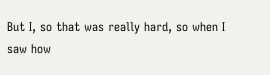But I, so that was really hard, so when I saw how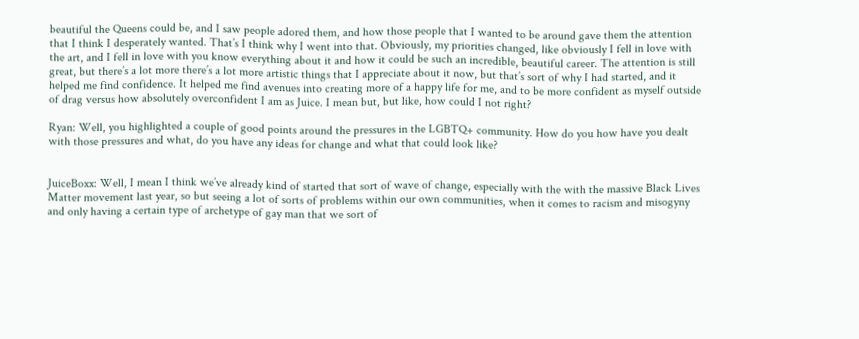beautiful the Queens could be, and I saw people adored them, and how those people that I wanted to be around gave them the attention that I think I desperately wanted. That’s I think why I went into that. Obviously, my priorities changed, like obviously I fell in love with the art, and I fell in love with you know everything about it and how it could be such an incredible, beautiful career. The attention is still great, but there’s a lot more there’s a lot more artistic things that I appreciate about it now, but that’s sort of why I had started, and it helped me find confidence. It helped me find avenues into creating more of a happy life for me, and to be more confident as myself outside of drag versus how absolutely overconfident I am as Juice. I mean but, but like, how could I not right?

Ryan: Well, you highlighted a couple of good points around the pressures in the LGBTQ+ community. How do you how have you dealt with those pressures and what, do you have any ideas for change and what that could look like?


JuiceBoxx: Well, I mean I think we’ve already kind of started that sort of wave of change, especially with the with the massive Black Lives Matter movement last year, so but seeing a lot of sorts of problems within our own communities, when it comes to racism and misogyny and only having a certain type of archetype of gay man that we sort of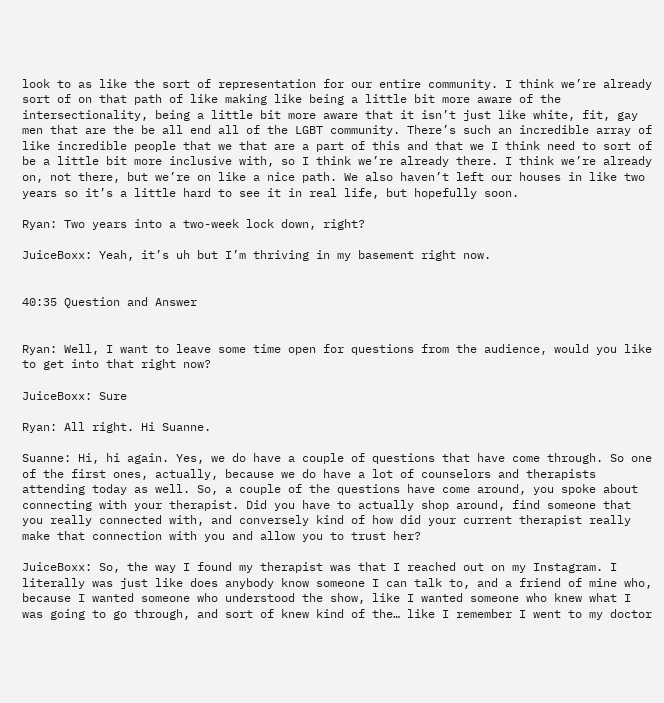look to as like the sort of representation for our entire community. I think we’re already sort of on that path of like making like being a little bit more aware of the intersectionality, being a little bit more aware that it isn’t just like white, fit, gay men that are the be all end all of the LGBT community. There’s such an incredible array of like incredible people that we that are a part of this and that we I think need to sort of be a little bit more inclusive with, so I think we’re already there. I think we’re already on, not there, but we’re on like a nice path. We also haven’t left our houses in like two years so it’s a little hard to see it in real life, but hopefully soon.

Ryan: Two years into a two-week lock down, right?

JuiceBoxx: Yeah, it’s uh but I’m thriving in my basement right now.


40:35 Question and Answer


Ryan: Well, I want to leave some time open for questions from the audience, would you like to get into that right now?

JuiceBoxx: Sure

Ryan: All right. Hi Suanne.

Suanne: Hi, hi again. Yes, we do have a couple of questions that have come through. So one of the first ones, actually, because we do have a lot of counselors and therapists attending today as well. So, a couple of the questions have come around, you spoke about connecting with your therapist. Did you have to actually shop around, find someone that you really connected with, and conversely kind of how did your current therapist really make that connection with you and allow you to trust her?

JuiceBoxx: So, the way I found my therapist was that I reached out on my Instagram. I literally was just like does anybody know someone I can talk to, and a friend of mine who, because I wanted someone who understood the show, like I wanted someone who knew what I was going to go through, and sort of knew kind of the… like I remember I went to my doctor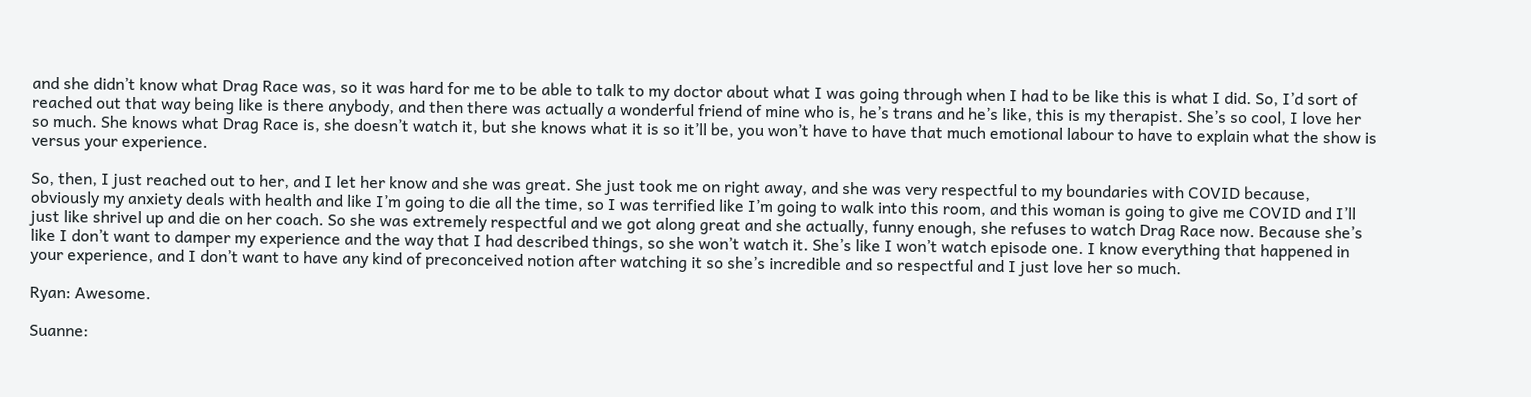and she didn’t know what Drag Race was, so it was hard for me to be able to talk to my doctor about what I was going through when I had to be like this is what I did. So, I’d sort of reached out that way being like is there anybody, and then there was actually a wonderful friend of mine who is, he’s trans and he’s like, this is my therapist. She’s so cool, I love her so much. She knows what Drag Race is, she doesn’t watch it, but she knows what it is so it’ll be, you won’t have to have that much emotional labour to have to explain what the show is versus your experience.

So, then, I just reached out to her, and I let her know and she was great. She just took me on right away, and she was very respectful to my boundaries with COVID because, obviously my anxiety deals with health and like I’m going to die all the time, so I was terrified like I’m going to walk into this room, and this woman is going to give me COVID and I’ll just like shrivel up and die on her coach. So she was extremely respectful and we got along great and she actually, funny enough, she refuses to watch Drag Race now. Because she’s like I don’t want to damper my experience and the way that I had described things, so she won’t watch it. She’s like I won’t watch episode one. I know everything that happened in your experience, and I don’t want to have any kind of preconceived notion after watching it so she’s incredible and so respectful and I just love her so much.

Ryan: Awesome.

Suanne: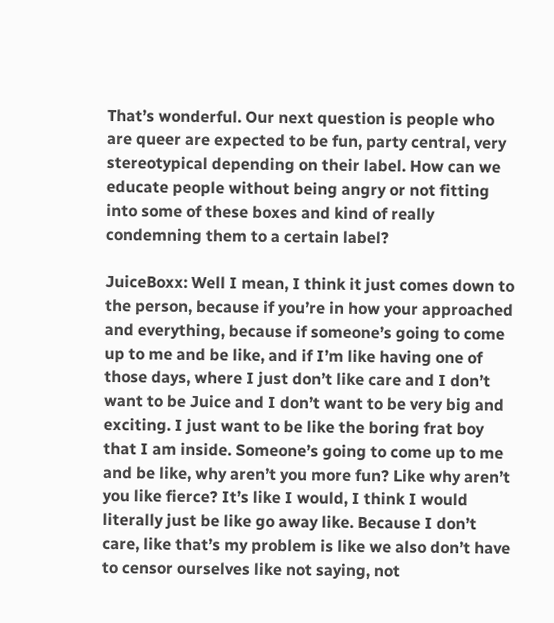That’s wonderful. Our next question is people who are queer are expected to be fun, party central, very stereotypical depending on their label. How can we educate people without being angry or not fitting into some of these boxes and kind of really condemning them to a certain label?

JuiceBoxx: Well I mean, I think it just comes down to the person, because if you’re in how your approached and everything, because if someone’s going to come up to me and be like, and if I’m like having one of those days, where I just don’t like care and I don’t want to be Juice and I don’t want to be very big and exciting. I just want to be like the boring frat boy that I am inside. Someone’s going to come up to me and be like, why aren’t you more fun? Like why aren’t you like fierce? It’s like I would, I think I would literally just be like go away like. Because I don’t care, like that’s my problem is like we also don’t have to censor ourselves like not saying, not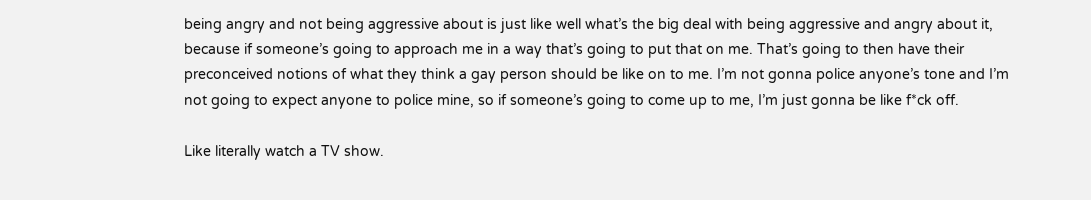being angry and not being aggressive about is just like well what’s the big deal with being aggressive and angry about it, because if someone’s going to approach me in a way that’s going to put that on me. That’s going to then have their preconceived notions of what they think a gay person should be like on to me. I’m not gonna police anyone’s tone and I’m not going to expect anyone to police mine, so if someone’s going to come up to me, I’m just gonna be like f*ck off.

Like literally watch a TV show.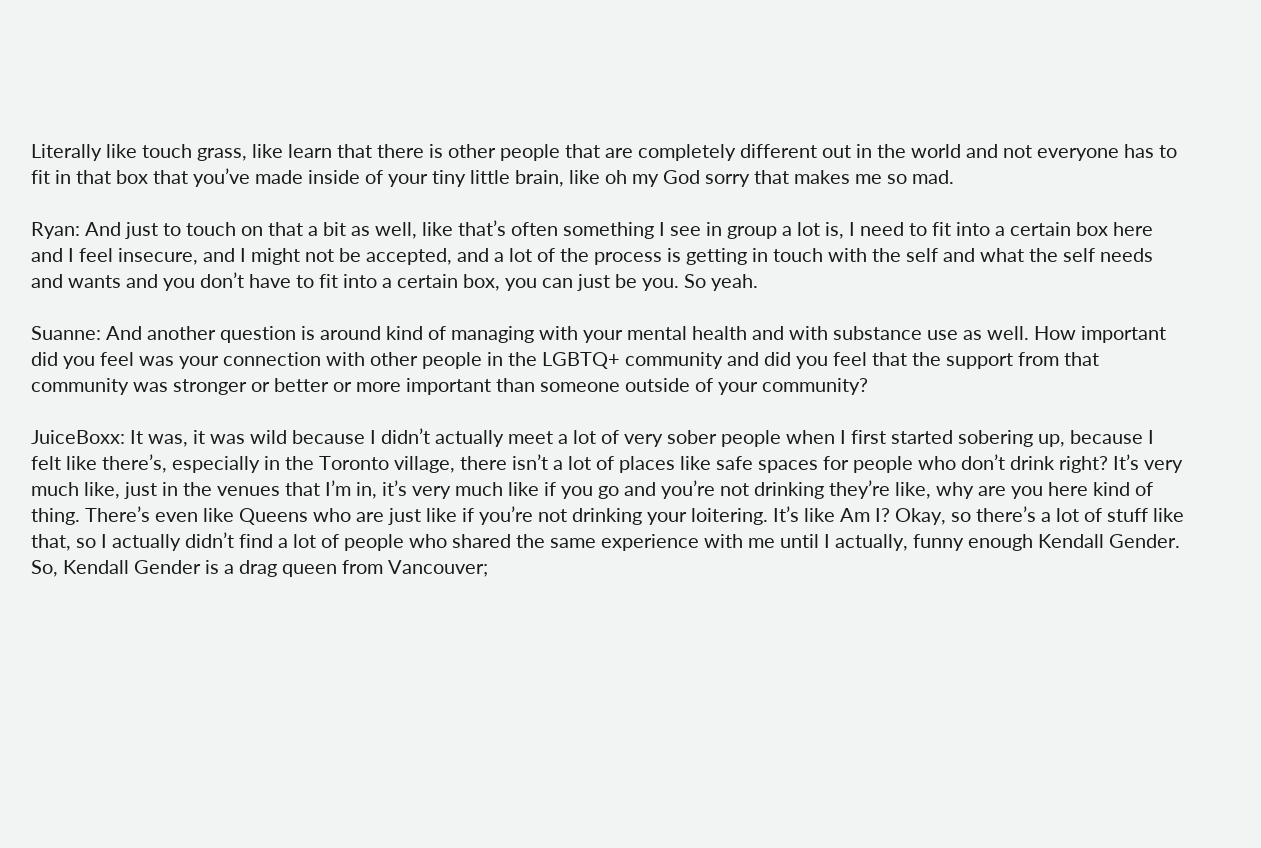Literally like touch grass, like learn that there is other people that are completely different out in the world and not everyone has to fit in that box that you’ve made inside of your tiny little brain, like oh my God sorry that makes me so mad.

Ryan: And just to touch on that a bit as well, like that’s often something I see in group a lot is, I need to fit into a certain box here and I feel insecure, and I might not be accepted, and a lot of the process is getting in touch with the self and what the self needs and wants and you don’t have to fit into a certain box, you can just be you. So yeah.

Suanne: And another question is around kind of managing with your mental health and with substance use as well. How important did you feel was your connection with other people in the LGBTQ+ community and did you feel that the support from that community was stronger or better or more important than someone outside of your community?

JuiceBoxx: It was, it was wild because I didn’t actually meet a lot of very sober people when I first started sobering up, because I felt like there’s, especially in the Toronto village, there isn’t a lot of places like safe spaces for people who don’t drink right? It’s very much like, just in the venues that I’m in, it’s very much like if you go and you’re not drinking they’re like, why are you here kind of thing. There’s even like Queens who are just like if you’re not drinking your loitering. It’s like Am I? Okay, so there’s a lot of stuff like that, so I actually didn’t find a lot of people who shared the same experience with me until I actually, funny enough Kendall Gender. So, Kendall Gender is a drag queen from Vancouver;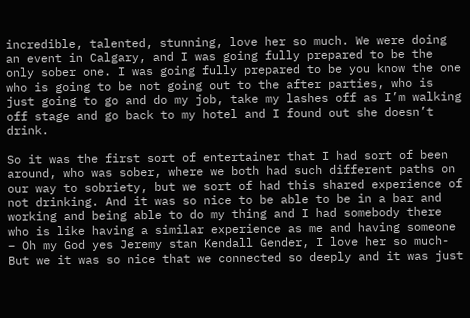incredible, talented, stunning, love her so much. We were doing an event in Calgary, and I was going fully prepared to be the only sober one. I was going fully prepared to be you know the one who is going to be not going out to the after parties, who is just going to go and do my job, take my lashes off as I’m walking off stage and go back to my hotel and I found out she doesn’t drink.

So it was the first sort of entertainer that I had sort of been around, who was sober, where we both had such different paths on our way to sobriety, but we sort of had this shared experience of not drinking. And it was so nice to be able to be in a bar and working and being able to do my thing and I had somebody there who is like having a similar experience as me and having someone – Oh my God yes Jeremy stan Kendall Gender, I love her so much- But we it was so nice that we connected so deeply and it was just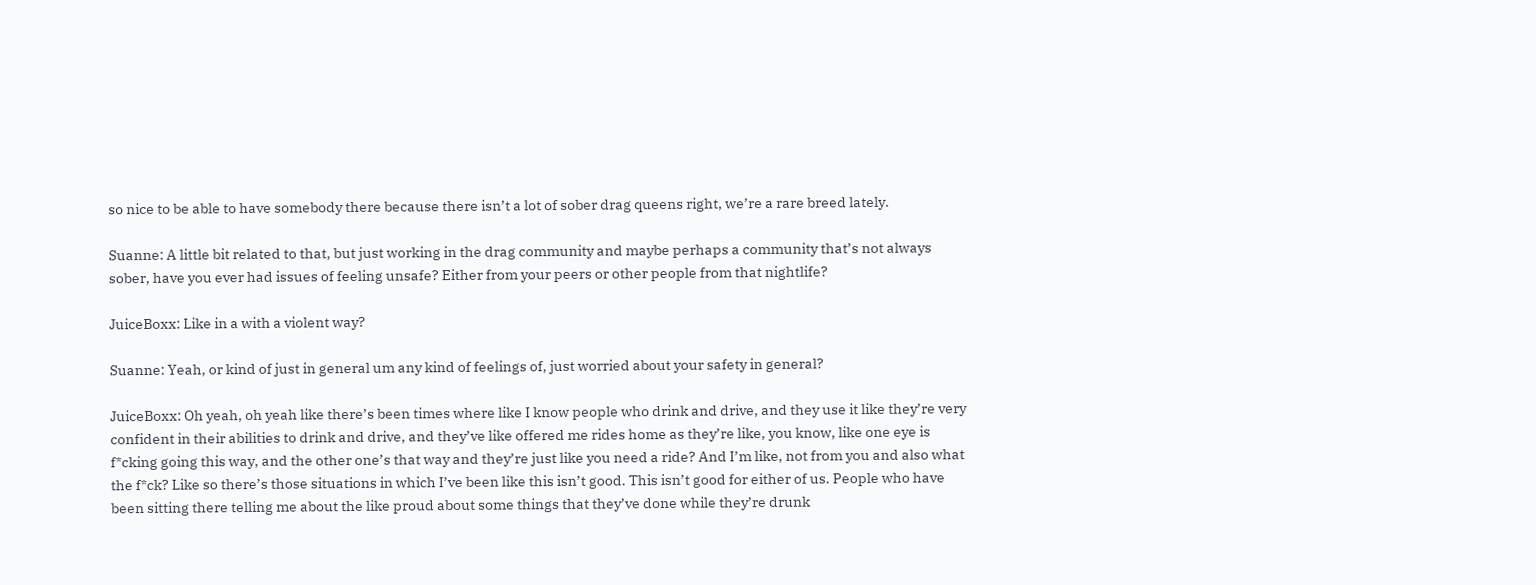so nice to be able to have somebody there because there isn’t a lot of sober drag queens right, we’re a rare breed lately.

Suanne: A little bit related to that, but just working in the drag community and maybe perhaps a community that’s not always sober, have you ever had issues of feeling unsafe? Either from your peers or other people from that nightlife?

JuiceBoxx: Like in a with a violent way?

Suanne: Yeah, or kind of just in general um any kind of feelings of, just worried about your safety in general?

JuiceBoxx: Oh yeah, oh yeah like there’s been times where like I know people who drink and drive, and they use it like they’re very confident in their abilities to drink and drive, and they’ve like offered me rides home as they’re like, you know, like one eye is f*cking going this way, and the other one’s that way and they’re just like you need a ride? And I’m like, not from you and also what the f*ck? Like so there’s those situations in which I’ve been like this isn’t good. This isn’t good for either of us. People who have been sitting there telling me about the like proud about some things that they’ve done while they’re drunk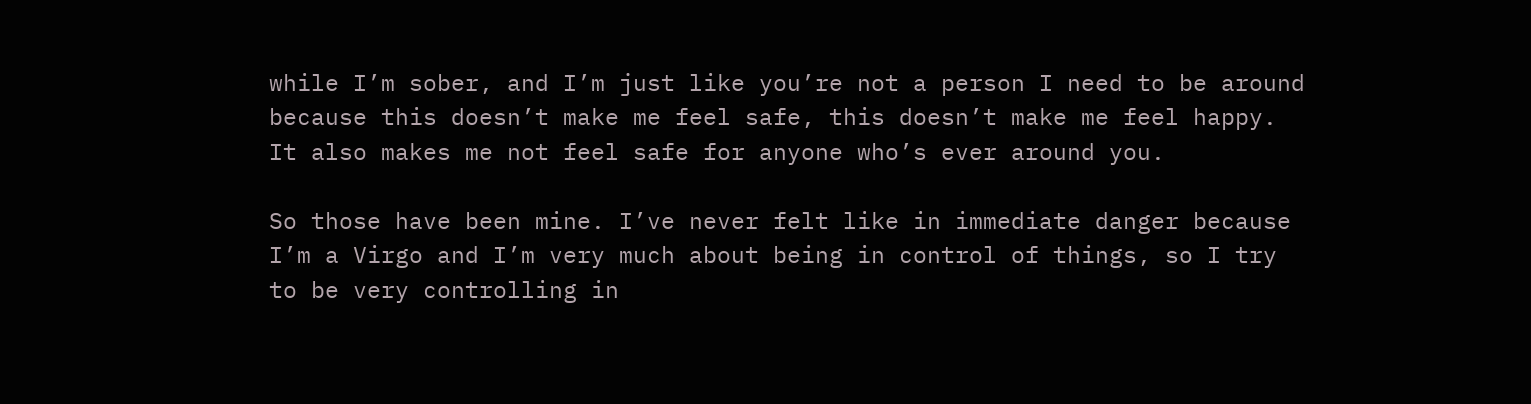while I’m sober, and I’m just like you’re not a person I need to be around because this doesn’t make me feel safe, this doesn’t make me feel happy. It also makes me not feel safe for anyone who’s ever around you.

So those have been mine. I’ve never felt like in immediate danger because I’m a Virgo and I’m very much about being in control of things, so I try to be very controlling in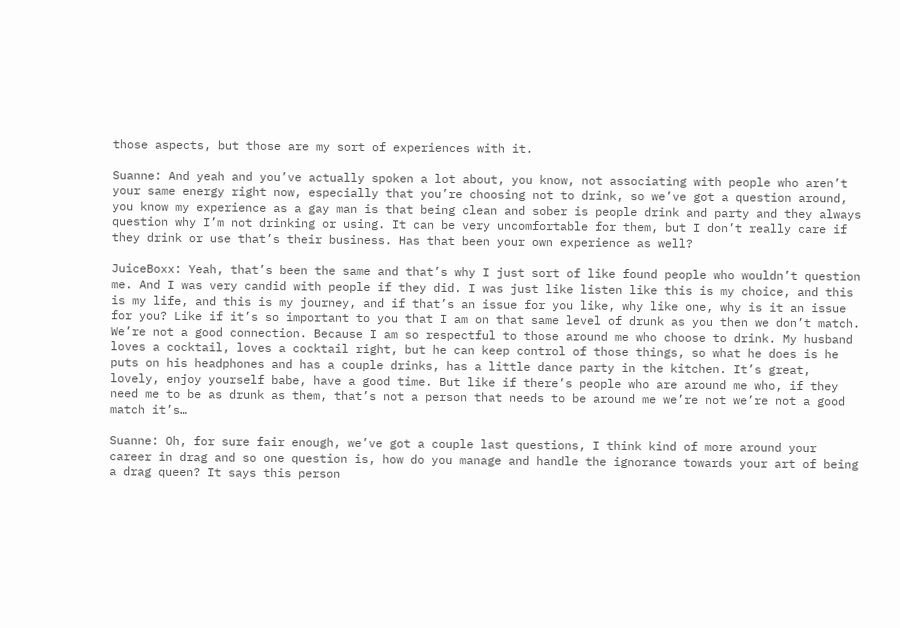those aspects, but those are my sort of experiences with it.

Suanne: And yeah and you’ve actually spoken a lot about, you know, not associating with people who aren’t your same energy right now, especially that you’re choosing not to drink, so we’ve got a question around, you know my experience as a gay man is that being clean and sober is people drink and party and they always question why I’m not drinking or using. It can be very uncomfortable for them, but I don’t really care if they drink or use that’s their business. Has that been your own experience as well?

JuiceBoxx: Yeah, that’s been the same and that’s why I just sort of like found people who wouldn’t question me. And I was very candid with people if they did. I was just like listen like this is my choice, and this is my life, and this is my journey, and if that’s an issue for you like, why like one, why is it an issue for you? Like if it’s so important to you that I am on that same level of drunk as you then we don’t match. We’re not a good connection. Because I am so respectful to those around me who choose to drink. My husband loves a cocktail, loves a cocktail right, but he can keep control of those things, so what he does is he puts on his headphones and has a couple drinks, has a little dance party in the kitchen. It’s great, lovely, enjoy yourself babe, have a good time. But like if there’s people who are around me who, if they need me to be as drunk as them, that’s not a person that needs to be around me we’re not we’re not a good match it’s…

Suanne: Oh, for sure fair enough, we’ve got a couple last questions, I think kind of more around your career in drag and so one question is, how do you manage and handle the ignorance towards your art of being a drag queen? It says this person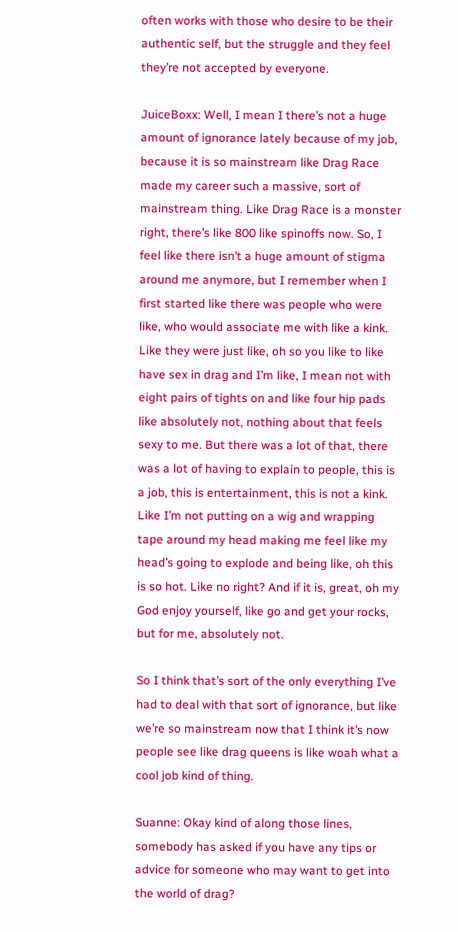often works with those who desire to be their authentic self, but the struggle and they feel they’re not accepted by everyone.

JuiceBoxx: Well, I mean I there’s not a huge amount of ignorance lately because of my job, because it is so mainstream like Drag Race made my career such a massive, sort of mainstream thing. Like Drag Race is a monster right, there’s like 800 like spinoffs now. So, I feel like there isn’t a huge amount of stigma around me anymore, but I remember when I first started like there was people who were like, who would associate me with like a kink. Like they were just like, oh so you like to like have sex in drag and I’m like, I mean not with eight pairs of tights on and like four hip pads like absolutely not, nothing about that feels sexy to me. But there was a lot of that, there was a lot of having to explain to people, this is a job, this is entertainment, this is not a kink. Like I’m not putting on a wig and wrapping tape around my head making me feel like my head’s going to explode and being like, oh this is so hot. Like no right? And if it is, great, oh my God enjoy yourself, like go and get your rocks, but for me, absolutely not.

So I think that’s sort of the only everything I’ve had to deal with that sort of ignorance, but like we’re so mainstream now that I think it’s now people see like drag queens is like woah what a cool job kind of thing.

Suanne: Okay kind of along those lines, somebody has asked if you have any tips or advice for someone who may want to get into the world of drag?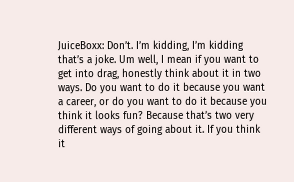JuiceBoxx: Don’t. I’m kidding, I’m kidding that’s a joke. Um well, I mean if you want to get into drag, honestly think about it in two ways. Do you want to do it because you want a career, or do you want to do it because you think it looks fun? Because that’s two very different ways of going about it. If you think it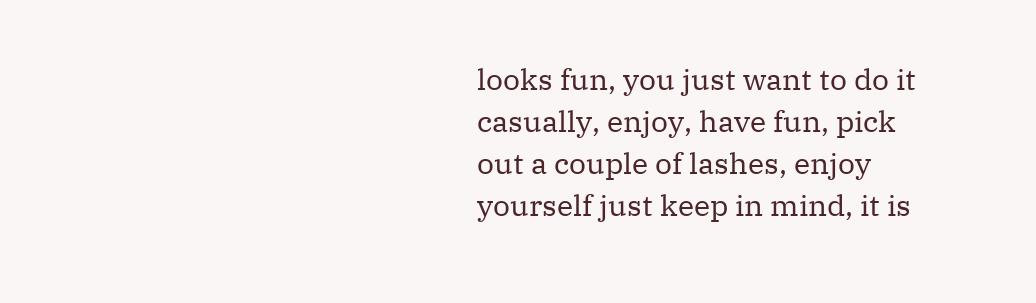looks fun, you just want to do it casually, enjoy, have fun, pick out a couple of lashes, enjoy yourself just keep in mind, it is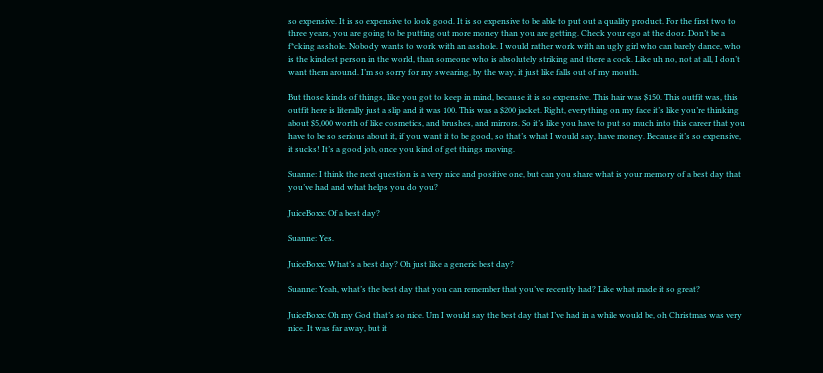so expensive. It is so expensive to look good. It is so expensive to be able to put out a quality product. For the first two to three years, you are going to be putting out more money than you are getting. Check your ego at the door. Don’t be a f*cking asshole. Nobody wants to work with an asshole. I would rather work with an ugly girl who can barely dance, who is the kindest person in the world, than someone who is absolutely striking and there a cock. Like uh no, not at all, I don’t want them around. I’m so sorry for my swearing, by the way, it just like falls out of my mouth.

But those kinds of things, like you got to keep in mind, because it is so expensive. This hair was $150. This outfit was, this outfit here is literally just a slip and it was 100. This was a $200 jacket. Right, everything on my face it’s like you’re thinking about $5,000 worth of like cosmetics, and brushes, and mirrors. So it’s like you have to put so much into this career that you have to be so serious about it, if you want it to be good, so that’s what I would say, have money. Because it’s so expensive, it sucks! It’s a good job, once you kind of get things moving.

Suanne: I think the next question is a very nice and positive one, but can you share what is your memory of a best day that you’ve had and what helps you do you?

JuiceBoxx: Of a best day?

Suanne: Yes.

JuiceBoxx: What’s a best day? Oh just like a generic best day?

Suanne: Yeah, what’s the best day that you can remember that you’ve recently had? Like what made it so great?

JuiceBoxx: Oh my God that’s so nice. Um I would say the best day that I’ve had in a while would be, oh Christmas was very nice. It was far away, but it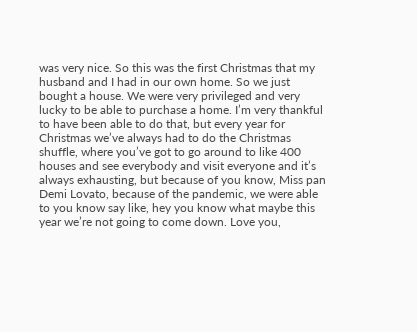was very nice. So this was the first Christmas that my husband and I had in our own home. So we just bought a house. We were very privileged and very lucky to be able to purchase a home. I’m very thankful to have been able to do that, but every year for Christmas we’ve always had to do the Christmas shuffle, where you’ve got to go around to like 400 houses and see everybody and visit everyone and it’s always exhausting, but because of you know, Miss pan Demi Lovato, because of the pandemic, we were able to you know say like, hey you know what maybe this year we’re not going to come down. Love you,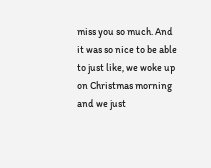miss you so much. And it was so nice to be able to just like, we woke up on Christmas morning and we just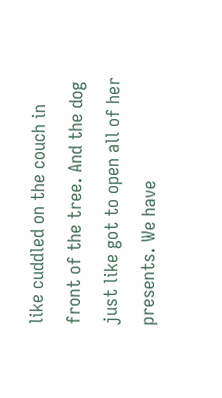like cuddled on the couch in front of the tree. And the dog just like got to open all of her presents. We have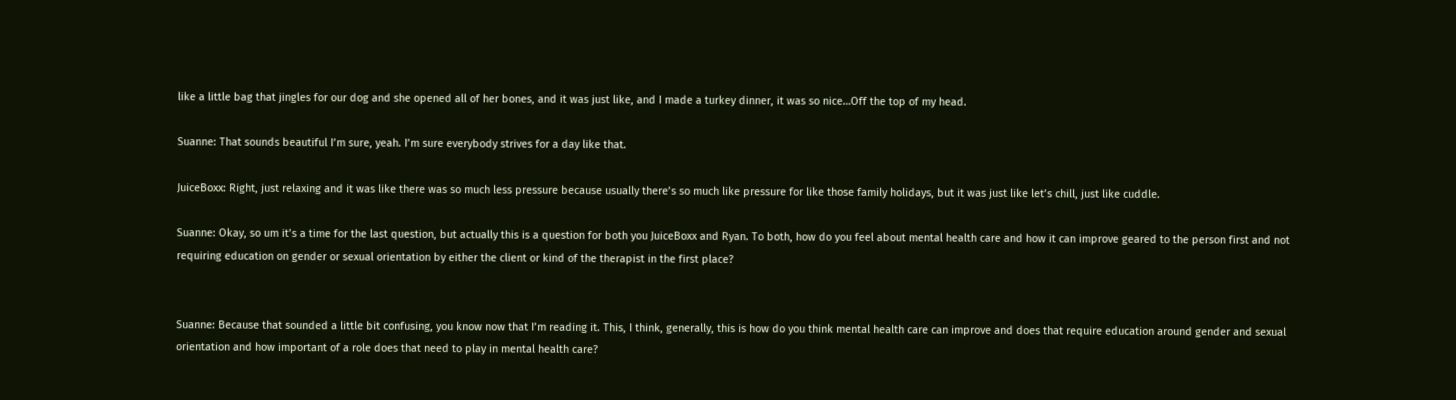like a little bag that jingles for our dog and she opened all of her bones, and it was just like, and I made a turkey dinner, it was so nice…Off the top of my head.

Suanne: That sounds beautiful I’m sure, yeah. I’m sure everybody strives for a day like that.

JuiceBoxx: Right, just relaxing and it was like there was so much less pressure because usually there’s so much like pressure for like those family holidays, but it was just like let’s chill, just like cuddle.

Suanne: Okay, so um it’s a time for the last question, but actually this is a question for both you JuiceBoxx and Ryan. To both, how do you feel about mental health care and how it can improve geared to the person first and not requiring education on gender or sexual orientation by either the client or kind of the therapist in the first place?


Suanne: Because that sounded a little bit confusing, you know now that I’m reading it. This, I think, generally, this is how do you think mental health care can improve and does that require education around gender and sexual orientation and how important of a role does that need to play in mental health care?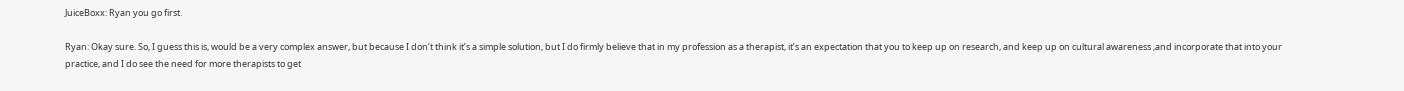JuiceBoxx: Ryan you go first.

Ryan: Okay sure. So, I guess this is, would be a very complex answer, but because I don’t think it’s a simple solution, but I do firmly believe that in my profession as a therapist, it’s an expectation that you to keep up on research, and keep up on cultural awareness ,and incorporate that into your practice, and I do see the need for more therapists to get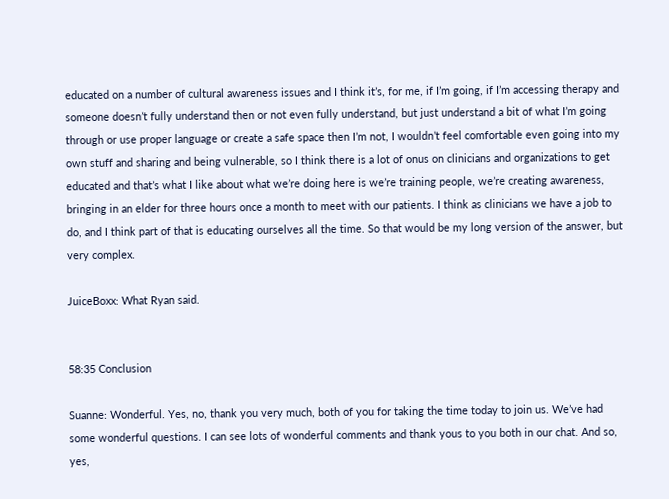educated on a number of cultural awareness issues and I think it’s, for me, if I’m going, if I’m accessing therapy and someone doesn’t fully understand then or not even fully understand, but just understand a bit of what I’m going through or use proper language or create a safe space then I’m not, I wouldn’t feel comfortable even going into my own stuff and sharing and being vulnerable, so I think there is a lot of onus on clinicians and organizations to get educated and that’s what I like about what we’re doing here is we’re training people, we’re creating awareness, bringing in an elder for three hours once a month to meet with our patients. I think as clinicians we have a job to do, and I think part of that is educating ourselves all the time. So that would be my long version of the answer, but very complex.

JuiceBoxx: What Ryan said.


58:35 Conclusion

Suanne: Wonderful. Yes, no, thank you very much, both of you for taking the time today to join us. We’ve had some wonderful questions. I can see lots of wonderful comments and thank yous to you both in our chat. And so, yes,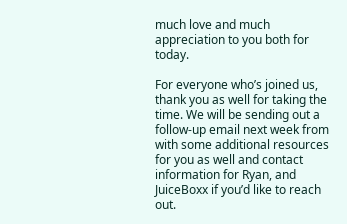much love and much appreciation to you both for today.

For everyone who’s joined us, thank you as well for taking the time. We will be sending out a follow-up email next week from with some additional resources for you as well and contact information for Ryan, and JuiceBoxx if you’d like to reach out.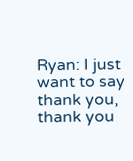Ryan: I just want to say thank you, thank you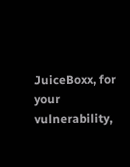JuiceBoxx, for your vulnerability,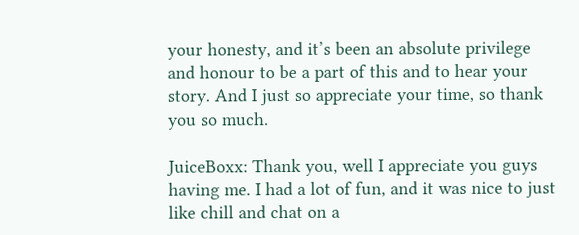your honesty, and it’s been an absolute privilege and honour to be a part of this and to hear your story. And I just so appreciate your time, so thank you so much.

JuiceBoxx: Thank you, well I appreciate you guys having me. I had a lot of fun, and it was nice to just like chill and chat on a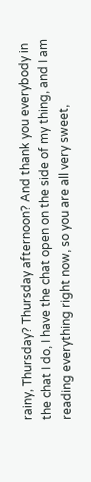rainy, Thursday? Thursday afternoon? And thank you everybody in the chat I do, I have the chat open on the side of my thing, and I am reading everything right now, so you are all very sweet,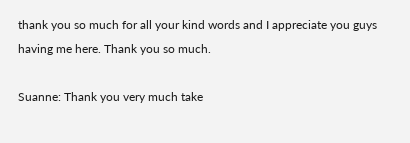thank you so much for all your kind words and I appreciate you guys having me here. Thank you so much.

Suanne: Thank you very much take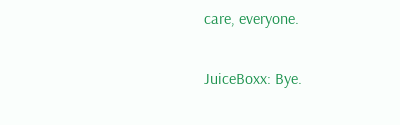care, everyone.

JuiceBoxx: Bye.